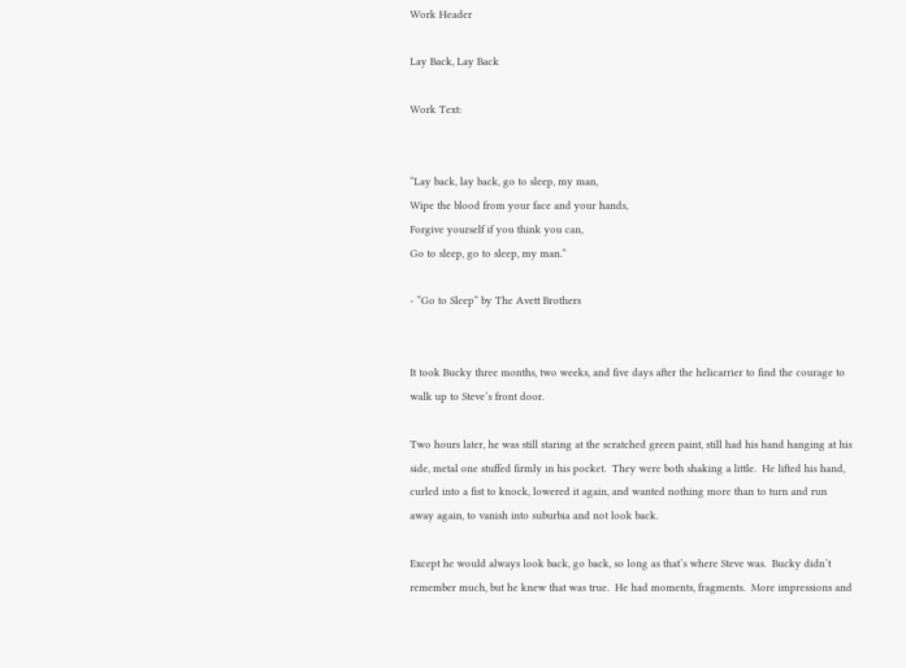Work Header

Lay Back, Lay Back

Work Text:


“Lay back, lay back, go to sleep, my man,
Wipe the blood from your face and your hands,
Forgive yourself if you think you can,
Go to sleep, go to sleep, my man.”

- “Go to Sleep” by The Avett Brothers


It took Bucky three months, two weeks, and five days after the helicarrier to find the courage to walk up to Steve’s front door.

Two hours later, he was still staring at the scratched green paint, still had his hand hanging at his side, metal one stuffed firmly in his pocket.  They were both shaking a little.  He lifted his hand, curled into a fist to knock, lowered it again, and wanted nothing more than to turn and run away again, to vanish into suburbia and not look back.

Except he would always look back, go back, so long as that’s where Steve was.  Bucky didn’t remember much, but he knew that was true.  He had moments, fragments.  More impressions and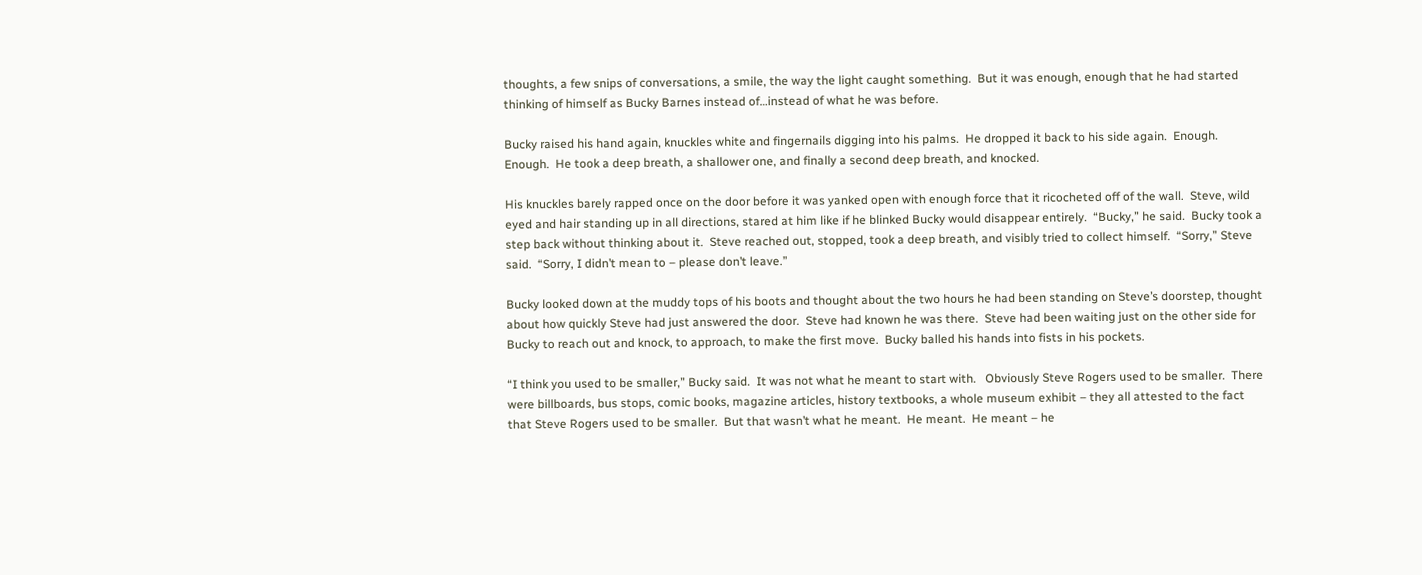thoughts, a few snips of conversations, a smile, the way the light caught something.  But it was enough, enough that he had started thinking of himself as Bucky Barnes instead of…instead of what he was before.

Bucky raised his hand again, knuckles white and fingernails digging into his palms.  He dropped it back to his side again.  Enough.  Enough.  He took a deep breath, a shallower one, and finally a second deep breath, and knocked.

His knuckles barely rapped once on the door before it was yanked open with enough force that it ricocheted off of the wall.  Steve, wild eyed and hair standing up in all directions, stared at him like if he blinked Bucky would disappear entirely.  “Bucky,” he said.  Bucky took a step back without thinking about it.  Steve reached out, stopped, took a deep breath, and visibly tried to collect himself.  “Sorry,” Steve said.  “Sorry, I didn’t mean to – please don’t leave.”

Bucky looked down at the muddy tops of his boots and thought about the two hours he had been standing on Steve’s doorstep, thought about how quickly Steve had just answered the door.  Steve had known he was there.  Steve had been waiting just on the other side for Bucky to reach out and knock, to approach, to make the first move.  Bucky balled his hands into fists in his pockets.

“I think you used to be smaller,” Bucky said.  It was not what he meant to start with.   Obviously Steve Rogers used to be smaller.  There were billboards, bus stops, comic books, magazine articles, history textbooks, a whole museum exhibit – they all attested to the fact that Steve Rogers used to be smaller.  But that wasn’t what he meant.  He meant.  He meant – he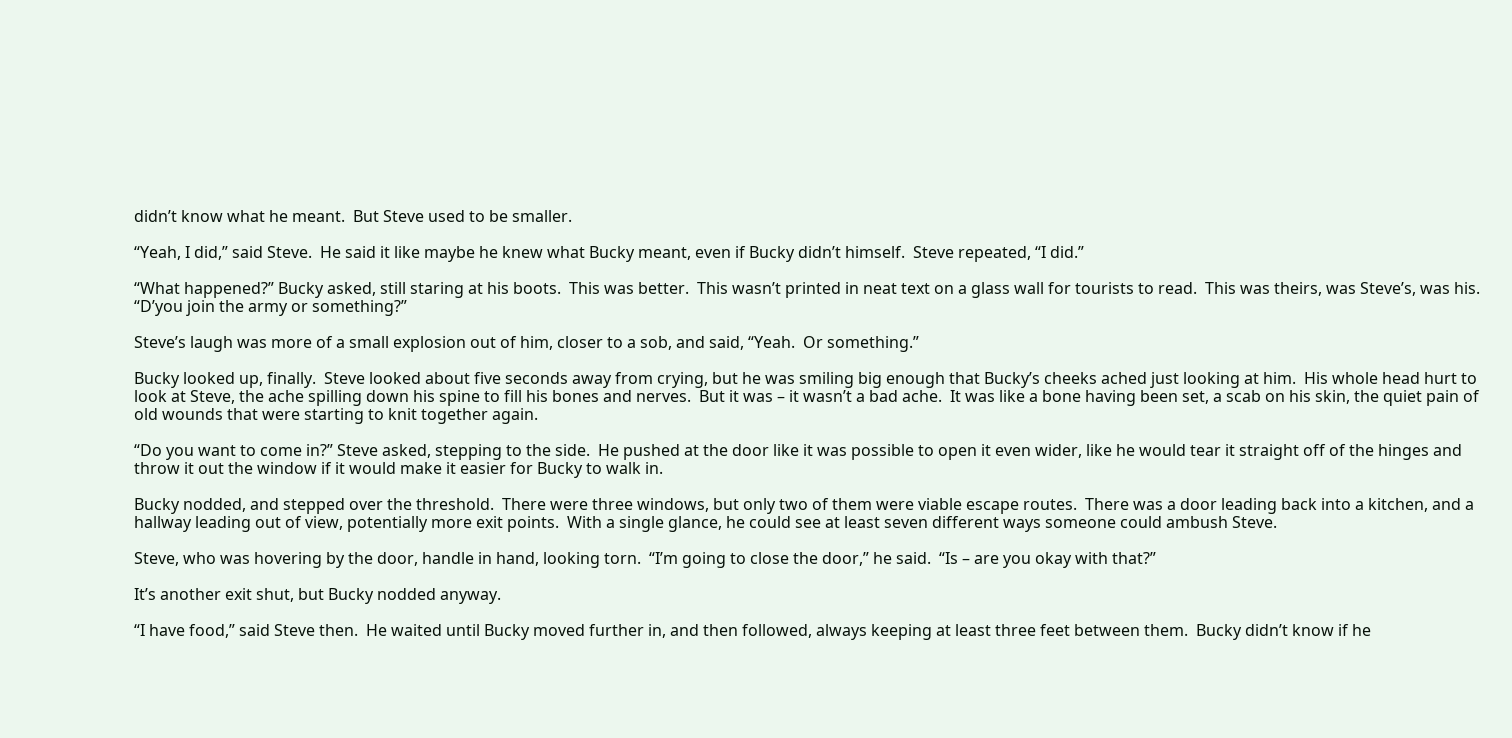didn’t know what he meant.  But Steve used to be smaller.

“Yeah, I did,” said Steve.  He said it like maybe he knew what Bucky meant, even if Bucky didn’t himself.  Steve repeated, “I did.”

“What happened?” Bucky asked, still staring at his boots.  This was better.  This wasn’t printed in neat text on a glass wall for tourists to read.  This was theirs, was Steve’s, was his.  “D’you join the army or something?”

Steve’s laugh was more of a small explosion out of him, closer to a sob, and said, “Yeah.  Or something.”

Bucky looked up, finally.  Steve looked about five seconds away from crying, but he was smiling big enough that Bucky’s cheeks ached just looking at him.  His whole head hurt to look at Steve, the ache spilling down his spine to fill his bones and nerves.  But it was – it wasn’t a bad ache.  It was like a bone having been set, a scab on his skin, the quiet pain of old wounds that were starting to knit together again.

“Do you want to come in?” Steve asked, stepping to the side.  He pushed at the door like it was possible to open it even wider, like he would tear it straight off of the hinges and throw it out the window if it would make it easier for Bucky to walk in.

Bucky nodded, and stepped over the threshold.  There were three windows, but only two of them were viable escape routes.  There was a door leading back into a kitchen, and a hallway leading out of view, potentially more exit points.  With a single glance, he could see at least seven different ways someone could ambush Steve.

Steve, who was hovering by the door, handle in hand, looking torn.  “I’m going to close the door,” he said.  “Is – are you okay with that?”

It’s another exit shut, but Bucky nodded anyway.

“I have food,” said Steve then.  He waited until Bucky moved further in, and then followed, always keeping at least three feet between them.  Bucky didn’t know if he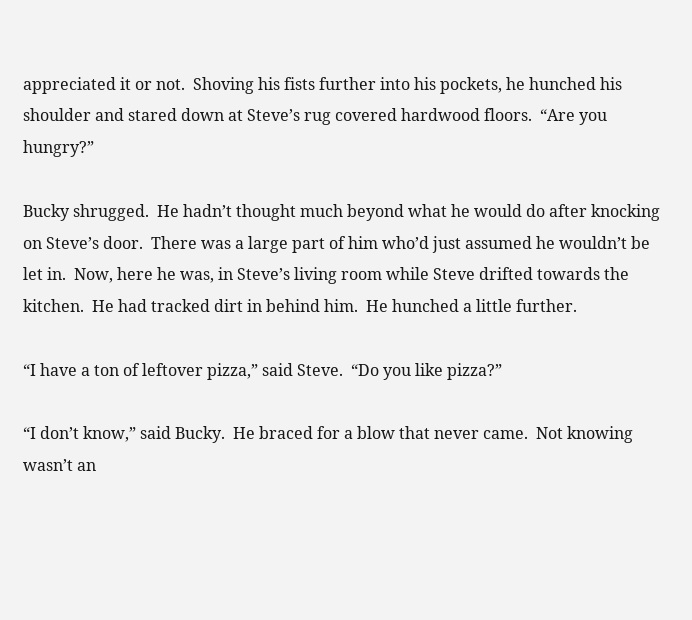appreciated it or not.  Shoving his fists further into his pockets, he hunched his shoulder and stared down at Steve’s rug covered hardwood floors.  “Are you hungry?”

Bucky shrugged.  He hadn’t thought much beyond what he would do after knocking on Steve’s door.  There was a large part of him who’d just assumed he wouldn’t be let in.  Now, here he was, in Steve’s living room while Steve drifted towards the kitchen.  He had tracked dirt in behind him.  He hunched a little further.

“I have a ton of leftover pizza,” said Steve.  “Do you like pizza?”

“I don’t know,” said Bucky.  He braced for a blow that never came.  Not knowing wasn’t an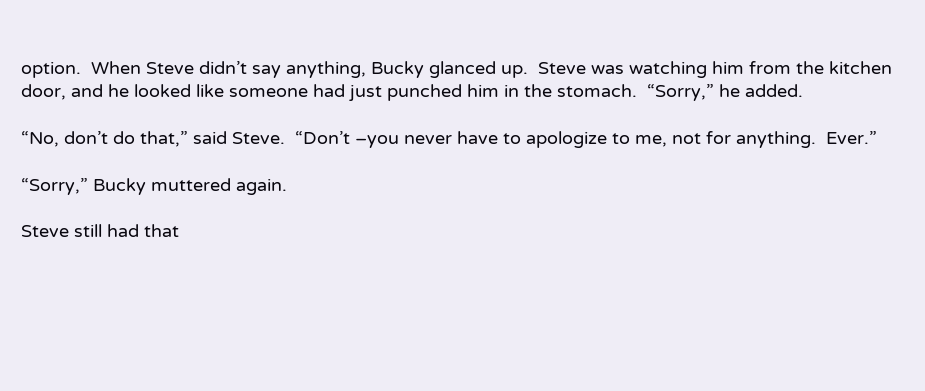option.  When Steve didn’t say anything, Bucky glanced up.  Steve was watching him from the kitchen door, and he looked like someone had just punched him in the stomach.  “Sorry,” he added.

“No, don’t do that,” said Steve.  “Don’t –you never have to apologize to me, not for anything.  Ever.”

“Sorry,” Bucky muttered again.

Steve still had that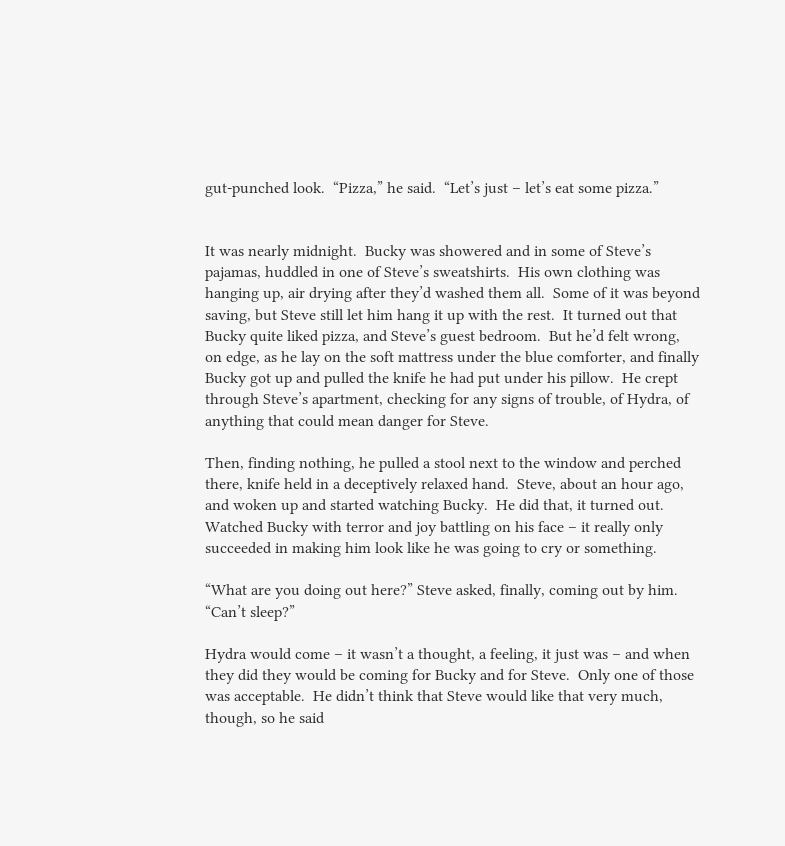gut-punched look.  “Pizza,” he said.  “Let’s just – let’s eat some pizza.”


It was nearly midnight.  Bucky was showered and in some of Steve’s pajamas, huddled in one of Steve’s sweatshirts.  His own clothing was hanging up, air drying after they’d washed them all.  Some of it was beyond saving, but Steve still let him hang it up with the rest.  It turned out that Bucky quite liked pizza, and Steve’s guest bedroom.  But he’d felt wrong, on edge, as he lay on the soft mattress under the blue comforter, and finally Bucky got up and pulled the knife he had put under his pillow.  He crept through Steve’s apartment, checking for any signs of trouble, of Hydra, of anything that could mean danger for Steve.

Then, finding nothing, he pulled a stool next to the window and perched there, knife held in a deceptively relaxed hand.  Steve, about an hour ago, and woken up and started watching Bucky.  He did that, it turned out.  Watched Bucky with terror and joy battling on his face – it really only succeeded in making him look like he was going to cry or something.

“What are you doing out here?” Steve asked, finally, coming out by him.  “Can’t sleep?”

Hydra would come – it wasn’t a thought, a feeling, it just was – and when they did they would be coming for Bucky and for Steve.  Only one of those was acceptable.  He didn’t think that Steve would like that very much, though, so he said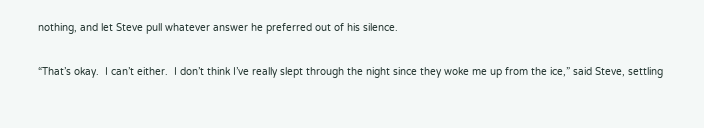nothing, and let Steve pull whatever answer he preferred out of his silence.

“That’s okay.  I can’t either.  I don’t think I’ve really slept through the night since they woke me up from the ice,” said Steve, settling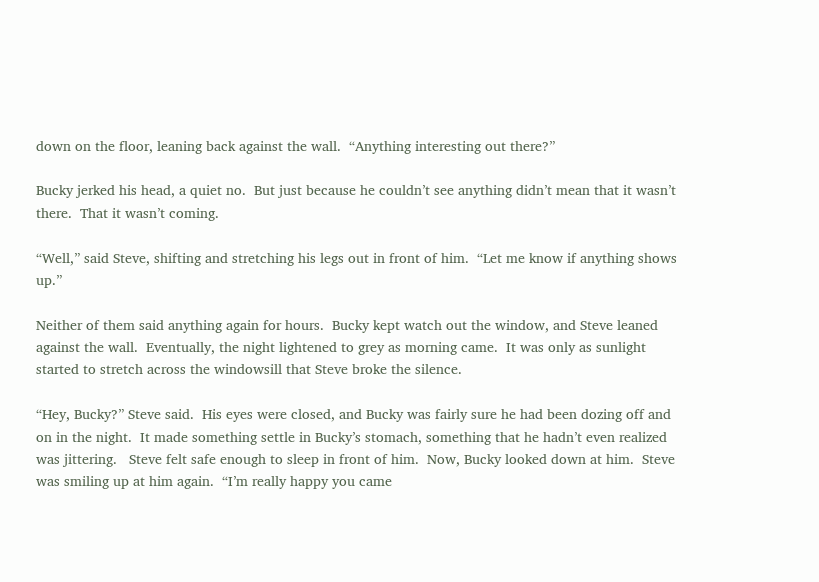down on the floor, leaning back against the wall.  “Anything interesting out there?”

Bucky jerked his head, a quiet no.  But just because he couldn’t see anything didn’t mean that it wasn’t there.  That it wasn’t coming.

“Well,” said Steve, shifting and stretching his legs out in front of him.  “Let me know if anything shows up.”

Neither of them said anything again for hours.  Bucky kept watch out the window, and Steve leaned against the wall.  Eventually, the night lightened to grey as morning came.  It was only as sunlight started to stretch across the windowsill that Steve broke the silence.

“Hey, Bucky?” Steve said.  His eyes were closed, and Bucky was fairly sure he had been dozing off and on in the night.  It made something settle in Bucky’s stomach, something that he hadn’t even realized was jittering.   Steve felt safe enough to sleep in front of him.  Now, Bucky looked down at him.  Steve was smiling up at him again.  “I’m really happy you came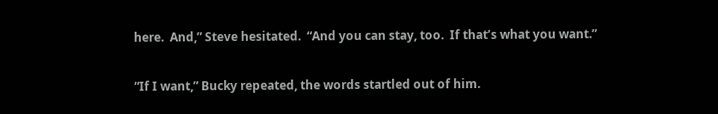here.  And,” Steve hesitated.  “And you can stay, too.  If that’s what you want.”

“If I want,” Bucky repeated, the words startled out of him.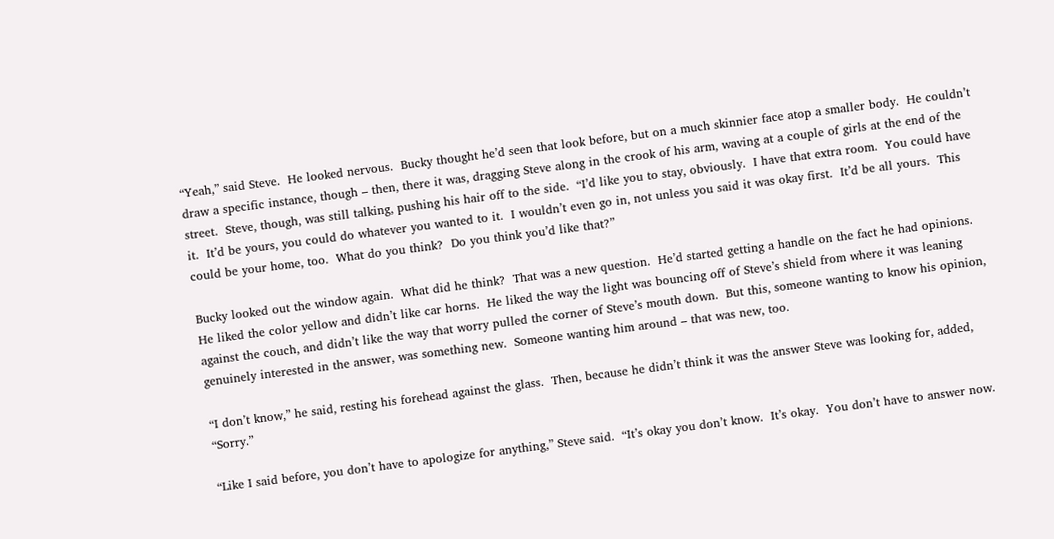“Yeah,” said Steve.  He looked nervous.  Bucky thought he’d seen that look before, but on a much skinnier face atop a smaller body.  He couldn’t draw a specific instance, though – then, there it was, dragging Steve along in the crook of his arm, waving at a couple of girls at the end of the street.  Steve, though, was still talking, pushing his hair off to the side.  “I’d like you to stay, obviously.  I have that extra room.  You could have it.  It’d be yours, you could do whatever you wanted to it.  I wouldn’t even go in, not unless you said it was okay first.  It’d be all yours.  This could be your home, too.  What do you think?  Do you think you’d like that?”

Bucky looked out the window again.  What did he think?  That was a new question.  He’d started getting a handle on the fact he had opinions.  He liked the color yellow and didn’t like car horns.  He liked the way the light was bouncing off of Steve’s shield from where it was leaning against the couch, and didn’t like the way that worry pulled the corner of Steve’s mouth down.  But this, someone wanting to know his opinion, genuinely interested in the answer, was something new.  Someone wanting him around – that was new, too.

“I don’t know,” he said, resting his forehead against the glass.  Then, because he didn’t think it was the answer Steve was looking for, added, “Sorry.”

“Like I said before, you don’t have to apologize for anything,” Steve said.  “It’s okay you don’t know.  It’s okay.  You don’t have to answer now.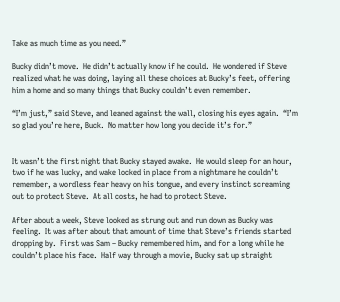Take as much time as you need.”

Bucky didn’t move.  He didn’t actually know if he could.  He wondered if Steve realized what he was doing, laying all these choices at Bucky’s feet, offering him a home and so many things that Bucky couldn’t even remember.

“I’m just,” said Steve, and leaned against the wall, closing his eyes again.  “I’m so glad you’re here, Buck.  No matter how long you decide it’s for.”


It wasn’t the first night that Bucky stayed awake.  He would sleep for an hour, two if he was lucky, and wake locked in place from a nightmare he couldn’t remember, a wordless fear heavy on his tongue, and every instinct screaming out to protect Steve.  At all costs, he had to protect Steve.

After about a week, Steve looked as strung out and run down as Bucky was feeling.  It was after about that amount of time that Steve’s friends started dropping by.  First was Sam – Bucky remembered him, and for a long while he couldn’t place his face.  Half way through a movie, Bucky sat up straight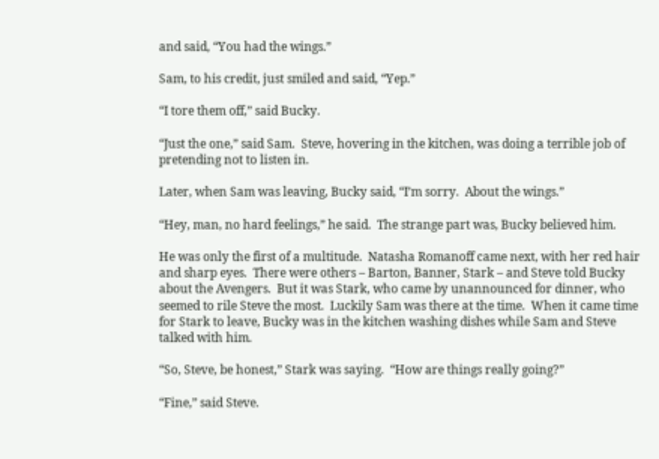and said, “You had the wings.”

Sam, to his credit, just smiled and said, “Yep.”

“I tore them off,” said Bucky.

“Just the one,” said Sam.  Steve, hovering in the kitchen, was doing a terrible job of pretending not to listen in.

Later, when Sam was leaving, Bucky said, “I’m sorry.  About the wings.”

“Hey, man, no hard feelings,” he said.  The strange part was, Bucky believed him.

He was only the first of a multitude.  Natasha Romanoff came next, with her red hair and sharp eyes.  There were others – Barton, Banner, Stark – and Steve told Bucky about the Avengers.  But it was Stark, who came by unannounced for dinner, who seemed to rile Steve the most.  Luckily Sam was there at the time.  When it came time for Stark to leave, Bucky was in the kitchen washing dishes while Sam and Steve talked with him.

“So, Steve, be honest,” Stark was saying.  “How are things really going?”

“Fine,” said Steve.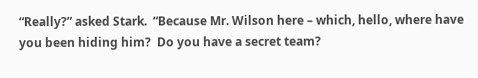“Really?” asked Stark.  “Because Mr. Wilson here – which, hello, where have you been hiding him?  Do you have a secret team?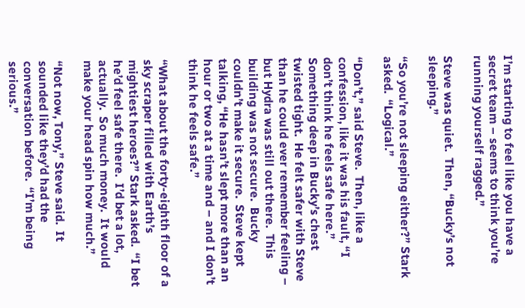I’m starting to feel like you have a secret team – seems to think you’re running yourself ragged.”

Steve was quiet.  Then, “Bucky’s not sleeping.”

“So you’re not sleeping either?” Stark asked.  “Logical.”

“Don’t,” said Steve.  Then, like a confession, like it was his fault, “I don’t think he feels safe here.”  Something deep in Bucky’s chest twisted tight.  He felt safer with Steve than he could ever remember feeling – but Hydra was still out there.  This building was not secure.  Bucky couldn’t make it secure.  Steve kept talking, “He hasn’t slept more than an hour or two at a time and – and I don’t think he feels safe.”

“What about the forty-eighth floor of a sky scraper filled with Earth’s mightiest heroes?” Stark asked.  “I bet he’d feel safe there.  I’d bet a lot, actually.  So much money.  It would make your head spin how much.”

“Not now, Tony,” Steve said.  It sounded like they’d had the conversation before.  “I’m being serious.”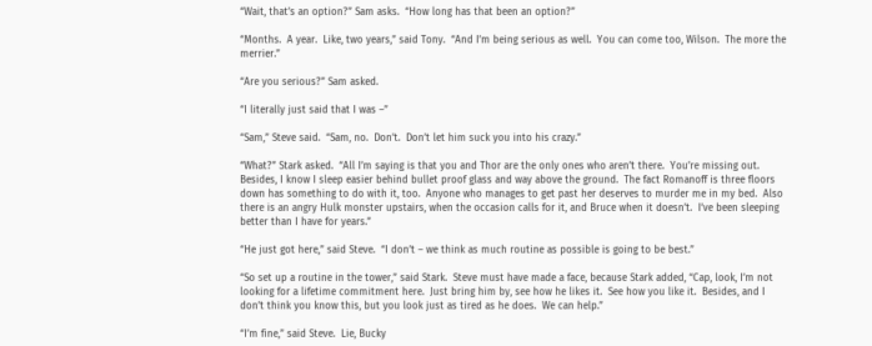“Wait, that’s an option?” Sam asks.  “How long has that been an option?”

“Months.  A year.  Like, two years,” said Tony.  “And I’m being serious as well.  You can come too, Wilson.  The more the merrier.”

“Are you serious?” Sam asked.

“I literally just said that I was –”

“Sam,” Steve said.  “Sam, no.  Don’t.  Don’t let him suck you into his crazy.”

“What?” Stark asked.  “All I’m saying is that you and Thor are the only ones who aren’t there.  You’re missing out.  Besides, I know I sleep easier behind bullet proof glass and way above the ground.  The fact Romanoff is three floors down has something to do with it, too.  Anyone who manages to get past her deserves to murder me in my bed.  Also there is an angry Hulk monster upstairs, when the occasion calls for it, and Bruce when it doesn’t.  I’ve been sleeping better than I have for years.”

“He just got here,” said Steve.  “I don’t – we think as much routine as possible is going to be best.”

“So set up a routine in the tower,” said Stark.  Steve must have made a face, because Stark added, “Cap, look, I’m not looking for a lifetime commitment here.  Just bring him by, see how he likes it.  See how you like it.  Besides, and I don’t think you know this, but you look just as tired as he does.  We can help.”

“I’m fine,” said Steve.  Lie, Bucky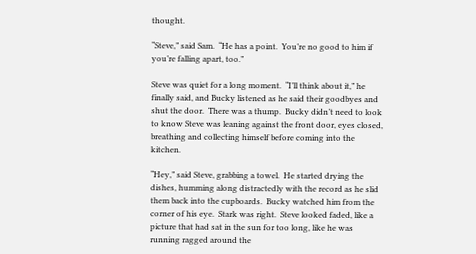thought.

“Steve,” said Sam.  “He has a point.  You’re no good to him if you’re falling apart, too.”

Steve was quiet for a long moment.  “I’ll think about it,” he finally said, and Bucky listened as he said their goodbyes and shut the door.  There was a thump.  Bucky didn’t need to look to know Steve was leaning against the front door, eyes closed, breathing and collecting himself before coming into the kitchen.

“Hey,” said Steve, grabbing a towel.  He started drying the dishes, humming along distractedly with the record as he slid them back into the cupboards.  Bucky watched him from the corner of his eye.  Stark was right.  Steve looked faded, like a picture that had sat in the sun for too long, like he was running ragged around the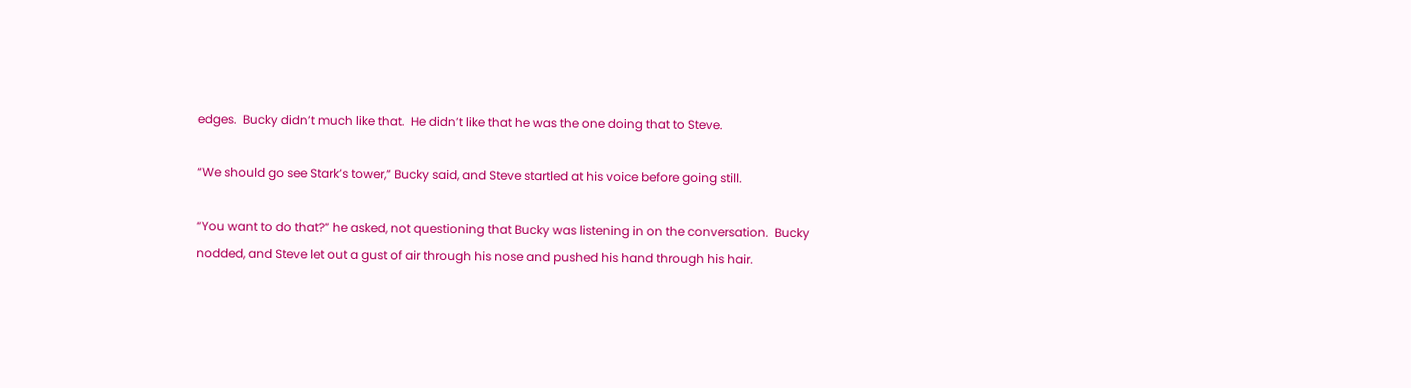edges.  Bucky didn’t much like that.  He didn’t like that he was the one doing that to Steve.

“We should go see Stark’s tower,” Bucky said, and Steve startled at his voice before going still.

“You want to do that?” he asked, not questioning that Bucky was listening in on the conversation.  Bucky nodded, and Steve let out a gust of air through his nose and pushed his hand through his hair.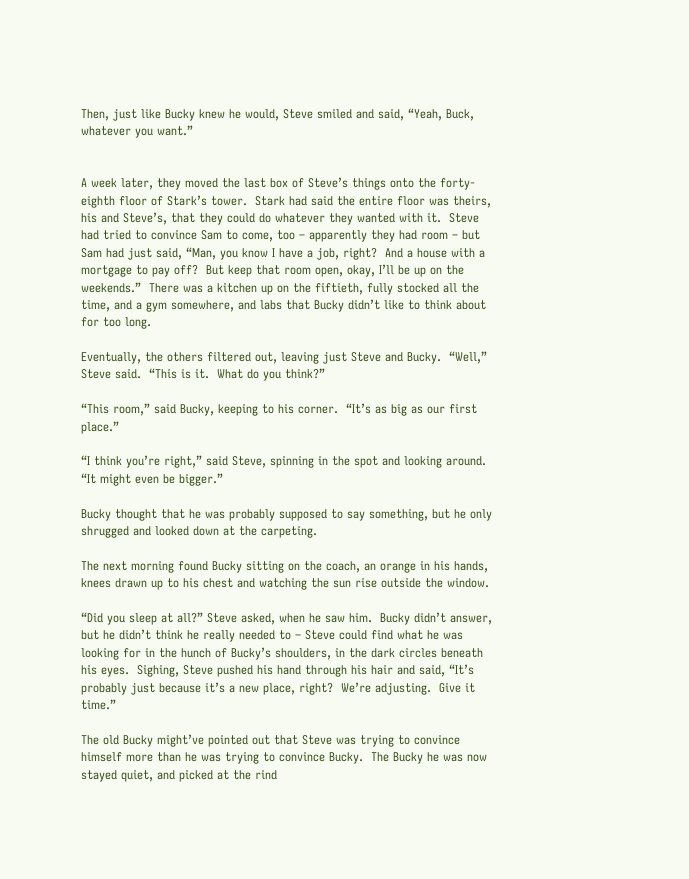Then, just like Bucky knew he would, Steve smiled and said, “Yeah, Buck, whatever you want.”


A week later, they moved the last box of Steve’s things onto the forty-eighth floor of Stark’s tower.  Stark had said the entire floor was theirs, his and Steve’s, that they could do whatever they wanted with it.  Steve had tried to convince Sam to come, too – apparently they had room – but Sam had just said, “Man, you know I have a job, right?  And a house with a mortgage to pay off?  But keep that room open, okay, I’ll be up on the weekends.”  There was a kitchen up on the fiftieth, fully stocked all the time, and a gym somewhere, and labs that Bucky didn’t like to think about for too long.

Eventually, the others filtered out, leaving just Steve and Bucky.  “Well,” Steve said.  “This is it.  What do you think?”

“This room,” said Bucky, keeping to his corner.  “It’s as big as our first place.”

“I think you’re right,” said Steve, spinning in the spot and looking around.  “It might even be bigger.”

Bucky thought that he was probably supposed to say something, but he only shrugged and looked down at the carpeting.

The next morning found Bucky sitting on the coach, an orange in his hands, knees drawn up to his chest and watching the sun rise outside the window.

“Did you sleep at all?” Steve asked, when he saw him.  Bucky didn’t answer, but he didn’t think he really needed to – Steve could find what he was looking for in the hunch of Bucky’s shoulders, in the dark circles beneath his eyes.  Sighing, Steve pushed his hand through his hair and said, “It’s probably just because it’s a new place, right?  We’re adjusting.  Give it time.”

The old Bucky might’ve pointed out that Steve was trying to convince himself more than he was trying to convince Bucky.  The Bucky he was now stayed quiet, and picked at the rind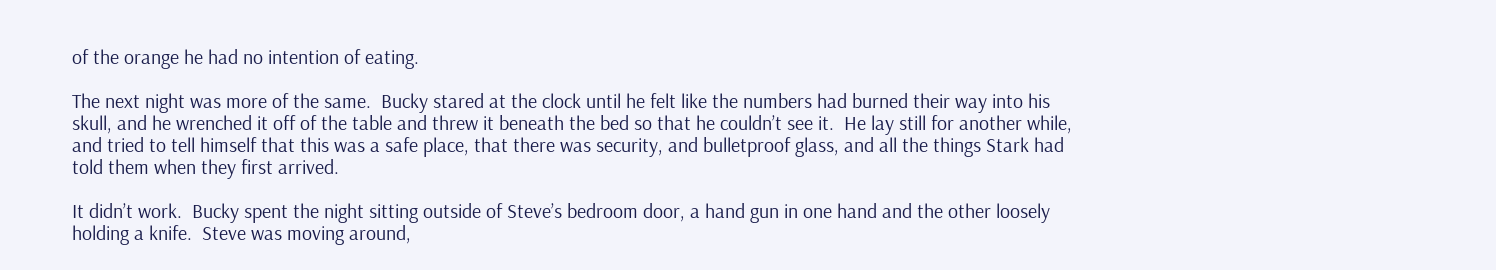of the orange he had no intention of eating.

The next night was more of the same.  Bucky stared at the clock until he felt like the numbers had burned their way into his skull, and he wrenched it off of the table and threw it beneath the bed so that he couldn’t see it.  He lay still for another while, and tried to tell himself that this was a safe place, that there was security, and bulletproof glass, and all the things Stark had told them when they first arrived.

It didn’t work.  Bucky spent the night sitting outside of Steve’s bedroom door, a hand gun in one hand and the other loosely holding a knife.  Steve was moving around,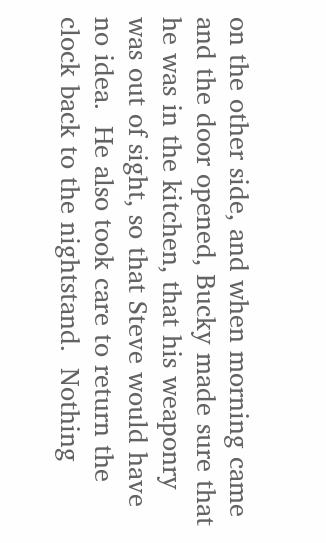on the other side, and when morning came and the door opened, Bucky made sure that he was in the kitchen, that his weaponry was out of sight, so that Steve would have no idea.  He also took care to return the clock back to the nightstand.  Nothing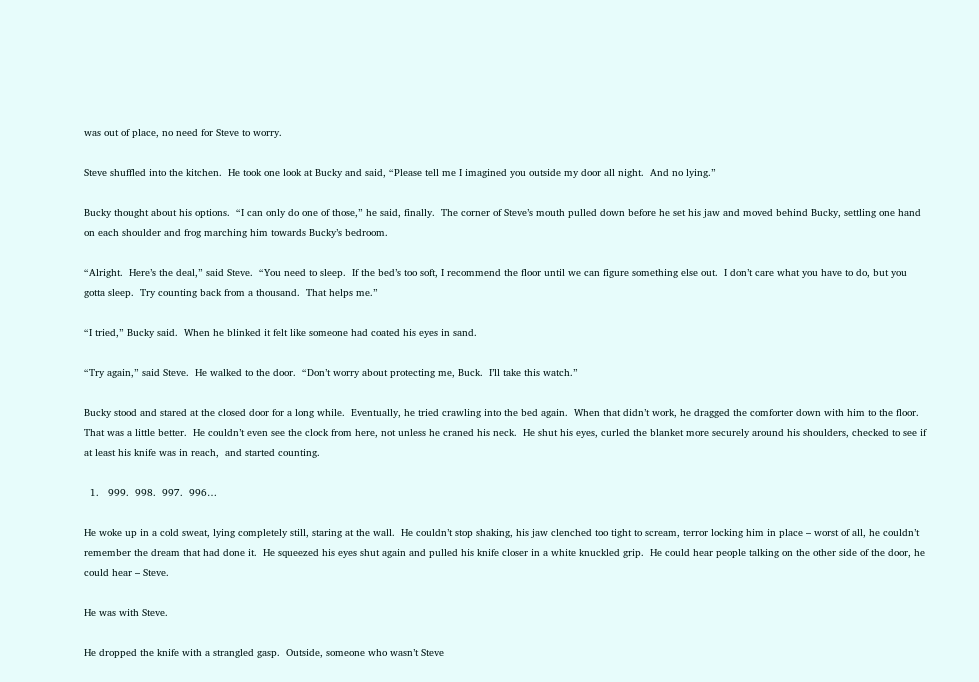was out of place, no need for Steve to worry.

Steve shuffled into the kitchen.  He took one look at Bucky and said, “Please tell me I imagined you outside my door all night.  And no lying.”

Bucky thought about his options.  “I can only do one of those,” he said, finally.  The corner of Steve’s mouth pulled down before he set his jaw and moved behind Bucky, settling one hand on each shoulder and frog marching him towards Bucky’s bedroom.

“Alright.  Here’s the deal,” said Steve.  “You need to sleep.  If the bed’s too soft, I recommend the floor until we can figure something else out.  I don’t care what you have to do, but you gotta sleep.  Try counting back from a thousand.  That helps me.”

“I tried,” Bucky said.  When he blinked it felt like someone had coated his eyes in sand.

“Try again,” said Steve.  He walked to the door.  “Don’t worry about protecting me, Buck.  I’ll take this watch.”

Bucky stood and stared at the closed door for a long while.  Eventually, he tried crawling into the bed again.  When that didn’t work, he dragged the comforter down with him to the floor.  That was a little better.  He couldn’t even see the clock from here, not unless he craned his neck.  He shut his eyes, curled the blanket more securely around his shoulders, checked to see if at least his knife was in reach,  and started counting.

  1.   999.  998.  997.  996…

He woke up in a cold sweat, lying completely still, staring at the wall.  He couldn’t stop shaking, his jaw clenched too tight to scream, terror locking him in place – worst of all, he couldn’t remember the dream that had done it.  He squeezed his eyes shut again and pulled his knife closer in a white knuckled grip.  He could hear people talking on the other side of the door, he could hear – Steve.

He was with Steve.

He dropped the knife with a strangled gasp.  Outside, someone who wasn’t Steve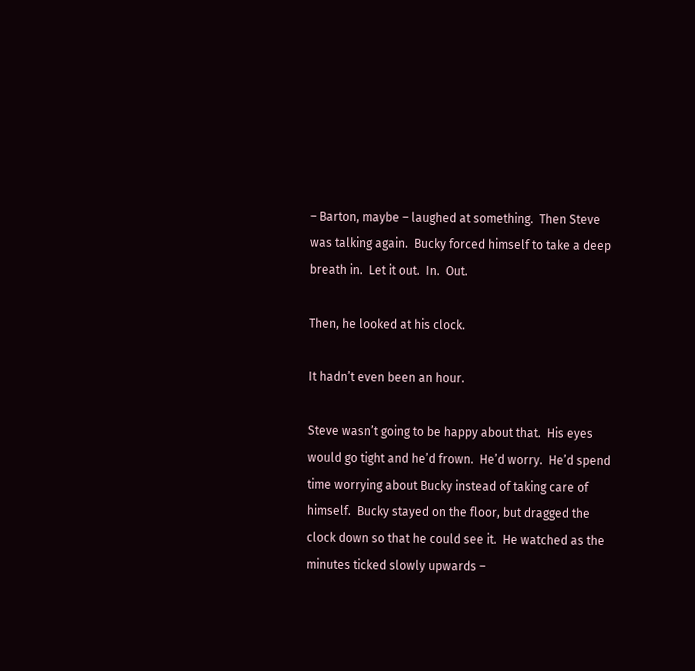– Barton, maybe – laughed at something.  Then Steve was talking again.  Bucky forced himself to take a deep breath in.  Let it out.  In.  Out.

Then, he looked at his clock.

It hadn’t even been an hour.

Steve wasn’t going to be happy about that.  His eyes would go tight and he’d frown.  He’d worry.  He’d spend time worrying about Bucky instead of taking care of himself.  Bucky stayed on the floor, but dragged the clock down so that he could see it.  He watched as the minutes ticked slowly upwards –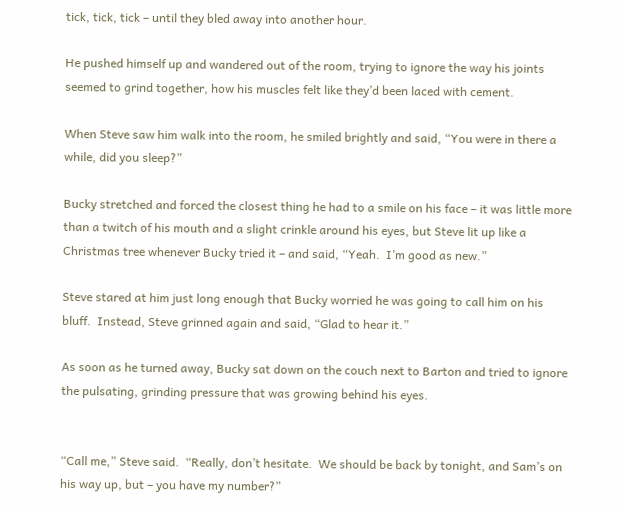tick, tick, tick – until they bled away into another hour.

He pushed himself up and wandered out of the room, trying to ignore the way his joints seemed to grind together, how his muscles felt like they’d been laced with cement.

When Steve saw him walk into the room, he smiled brightly and said, “You were in there a while, did you sleep?”

Bucky stretched and forced the closest thing he had to a smile on his face – it was little more than a twitch of his mouth and a slight crinkle around his eyes, but Steve lit up like a Christmas tree whenever Bucky tried it – and said, “Yeah.  I’m good as new.”

Steve stared at him just long enough that Bucky worried he was going to call him on his bluff.  Instead, Steve grinned again and said, “Glad to hear it.”

As soon as he turned away, Bucky sat down on the couch next to Barton and tried to ignore the pulsating, grinding pressure that was growing behind his eyes.


“Call me,” Steve said.  “Really, don’t hesitate.  We should be back by tonight, and Sam’s on his way up, but – you have my number?”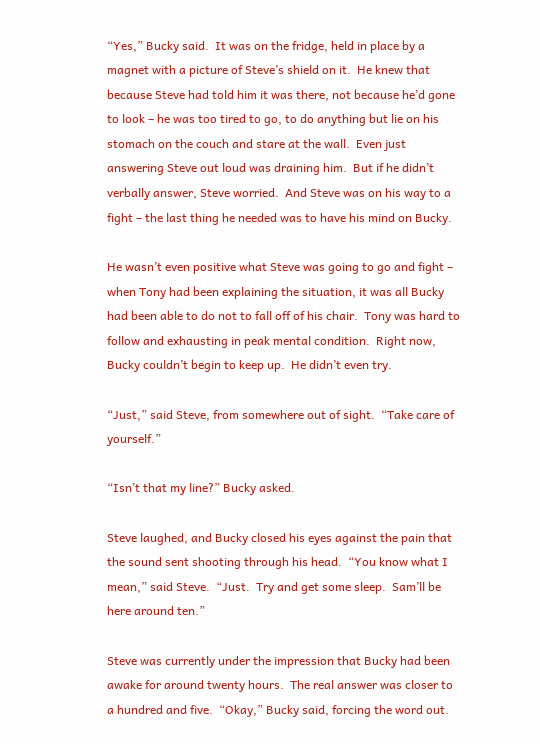“Yes,” Bucky said.  It was on the fridge, held in place by a magnet with a picture of Steve’s shield on it.  He knew that because Steve had told him it was there, not because he’d gone to look – he was too tired to go, to do anything but lie on his stomach on the couch and stare at the wall.  Even just answering Steve out loud was draining him.  But if he didn’t verbally answer, Steve worried.  And Steve was on his way to a fight – the last thing he needed was to have his mind on Bucky.

He wasn’t even positive what Steve was going to go and fight – when Tony had been explaining the situation, it was all Bucky had been able to do not to fall off of his chair.  Tony was hard to follow and exhausting in peak mental condition.  Right now, Bucky couldn’t begin to keep up.  He didn’t even try.

“Just,” said Steve, from somewhere out of sight.  “Take care of yourself.”

“Isn’t that my line?” Bucky asked.

Steve laughed, and Bucky closed his eyes against the pain that the sound sent shooting through his head.  “You know what I mean,” said Steve.  “Just.  Try and get some sleep.  Sam’ll be here around ten.”

Steve was currently under the impression that Bucky had been awake for around twenty hours.  The real answer was closer to a hundred and five.  “Okay,” Bucky said, forcing the word out.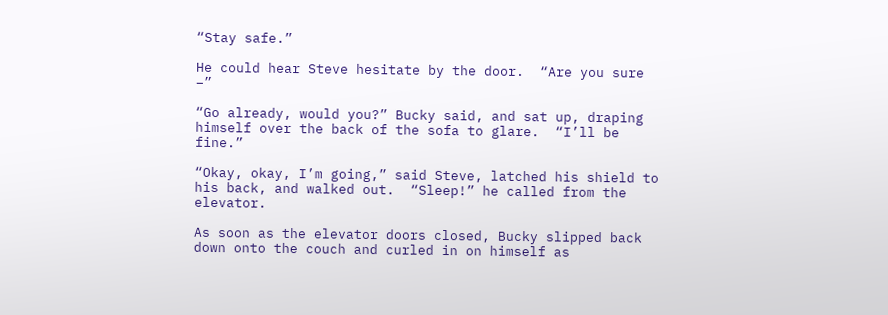“Stay safe.”

He could hear Steve hesitate by the door.  “Are you sure –”

“Go already, would you?” Bucky said, and sat up, draping himself over the back of the sofa to glare.  “I’ll be fine.”

“Okay, okay, I’m going,” said Steve, latched his shield to his back, and walked out.  “Sleep!” he called from the elevator.

As soon as the elevator doors closed, Bucky slipped back down onto the couch and curled in on himself as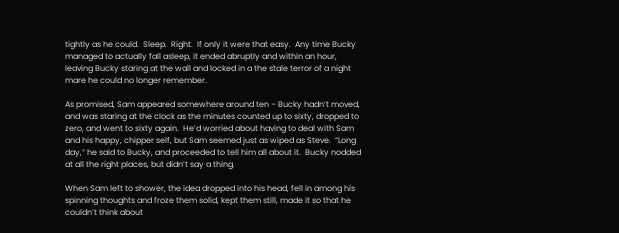tightly as he could.  Sleep.  Right.  If only it were that easy.  Any time Bucky managed to actually fall asleep, it ended abruptly and within an hour, leaving Bucky staring at the wall and locked in a the stale terror of a night mare he could no longer remember.

As promised, Sam appeared somewhere around ten – Bucky hadn’t moved, and was staring at the clock as the minutes counted up to sixty, dropped to zero, and went to sixty again.  He’d worried about having to deal with Sam and his happy, chipper self, but Sam seemed just as wiped as Steve.  “Long day,” he said to Bucky, and proceeded to tell him all about it.  Bucky nodded at all the right places, but didn’t say a thing.

When Sam left to shower, the idea dropped into his head, fell in among his spinning thoughts and froze them solid, kept them still, made it so that he couldn’t think about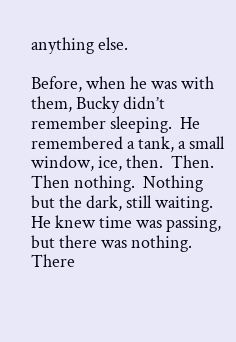anything else.

Before, when he was with them, Bucky didn’t remember sleeping.  He remembered a tank, a small window, ice, then.  Then.  Then nothing.  Nothing but the dark, still waiting.  He knew time was passing, but there was nothing.  There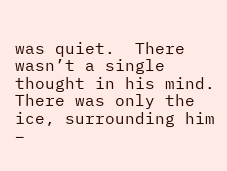was quiet.  There wasn’t a single thought in his mind.  There was only the ice, surrounding him –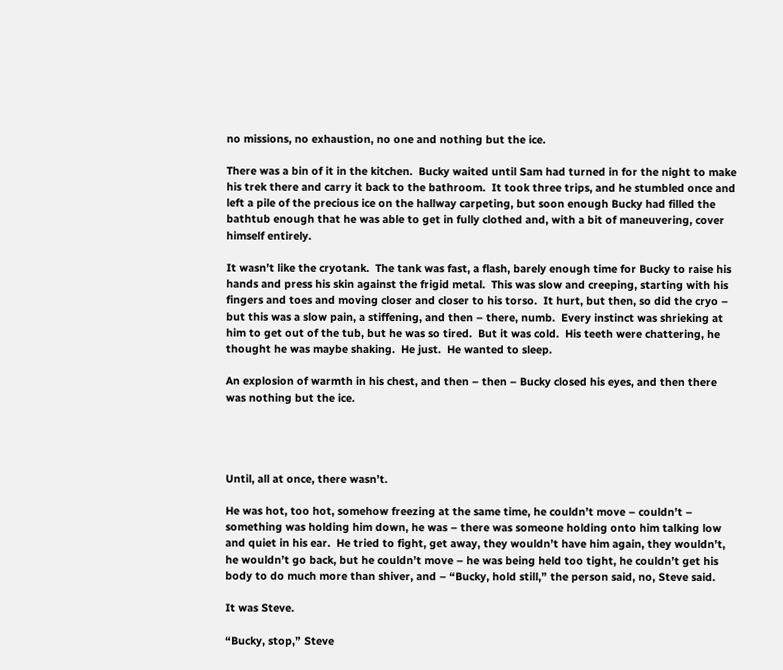no missions, no exhaustion, no one and nothing but the ice.

There was a bin of it in the kitchen.  Bucky waited until Sam had turned in for the night to make his trek there and carry it back to the bathroom.  It took three trips, and he stumbled once and left a pile of the precious ice on the hallway carpeting, but soon enough Bucky had filled the bathtub enough that he was able to get in fully clothed and, with a bit of maneuvering, cover himself entirely.

It wasn’t like the cryotank.  The tank was fast, a flash, barely enough time for Bucky to raise his hands and press his skin against the frigid metal.  This was slow and creeping, starting with his fingers and toes and moving closer and closer to his torso.  It hurt, but then, so did the cryo – but this was a slow pain, a stiffening, and then – there, numb.  Every instinct was shrieking at him to get out of the tub, but he was so tired.  But it was cold.  His teeth were chattering, he thought he was maybe shaking.  He just.  He wanted to sleep.

An explosion of warmth in his chest, and then – then – Bucky closed his eyes, and then there was nothing but the ice.




Until, all at once, there wasn’t.

He was hot, too hot, somehow freezing at the same time, he couldn’t move – couldn’t – something was holding him down, he was – there was someone holding onto him talking low and quiet in his ear.  He tried to fight, get away, they wouldn’t have him again, they wouldn’t, he wouldn’t go back, but he couldn’t move – he was being held too tight, he couldn’t get his body to do much more than shiver, and – “Bucky, hold still,” the person said, no, Steve said.

It was Steve.

“Bucky, stop,” Steve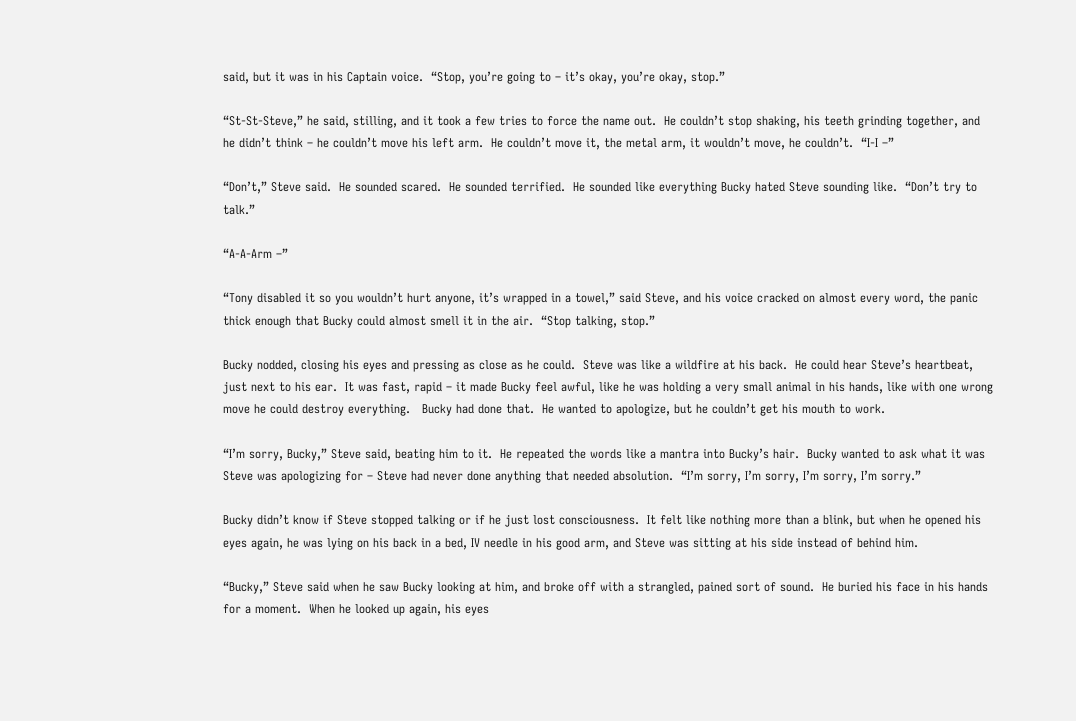said, but it was in his Captain voice.  “Stop, you’re going to – it’s okay, you’re okay, stop.”

“St-St-Steve,” he said, stilling, and it took a few tries to force the name out.  He couldn’t stop shaking, his teeth grinding together, and he didn’t think – he couldn’t move his left arm.  He couldn’t move it, the metal arm, it wouldn’t move, he couldn’t.  “I-I –”

“Don’t,” Steve said.  He sounded scared.  He sounded terrified.  He sounded like everything Bucky hated Steve sounding like.  “Don’t try to talk.”

“A-A-Arm –”

“Tony disabled it so you wouldn’t hurt anyone, it’s wrapped in a towel,” said Steve, and his voice cracked on almost every word, the panic thick enough that Bucky could almost smell it in the air.  “Stop talking, stop.”

Bucky nodded, closing his eyes and pressing as close as he could.  Steve was like a wildfire at his back.  He could hear Steve’s heartbeat, just next to his ear.  It was fast, rapid – it made Bucky feel awful, like he was holding a very small animal in his hands, like with one wrong move he could destroy everything.   Bucky had done that.  He wanted to apologize, but he couldn’t get his mouth to work.

“I’m sorry, Bucky,” Steve said, beating him to it.  He repeated the words like a mantra into Bucky’s hair.  Bucky wanted to ask what it was Steve was apologizing for – Steve had never done anything that needed absolution.  “I’m sorry, I’m sorry, I’m sorry, I’m sorry.”

Bucky didn’t know if Steve stopped talking or if he just lost consciousness.  It felt like nothing more than a blink, but when he opened his eyes again, he was lying on his back in a bed, IV needle in his good arm, and Steve was sitting at his side instead of behind him.

“Bucky,” Steve said when he saw Bucky looking at him, and broke off with a strangled, pained sort of sound.  He buried his face in his hands for a moment.  When he looked up again, his eyes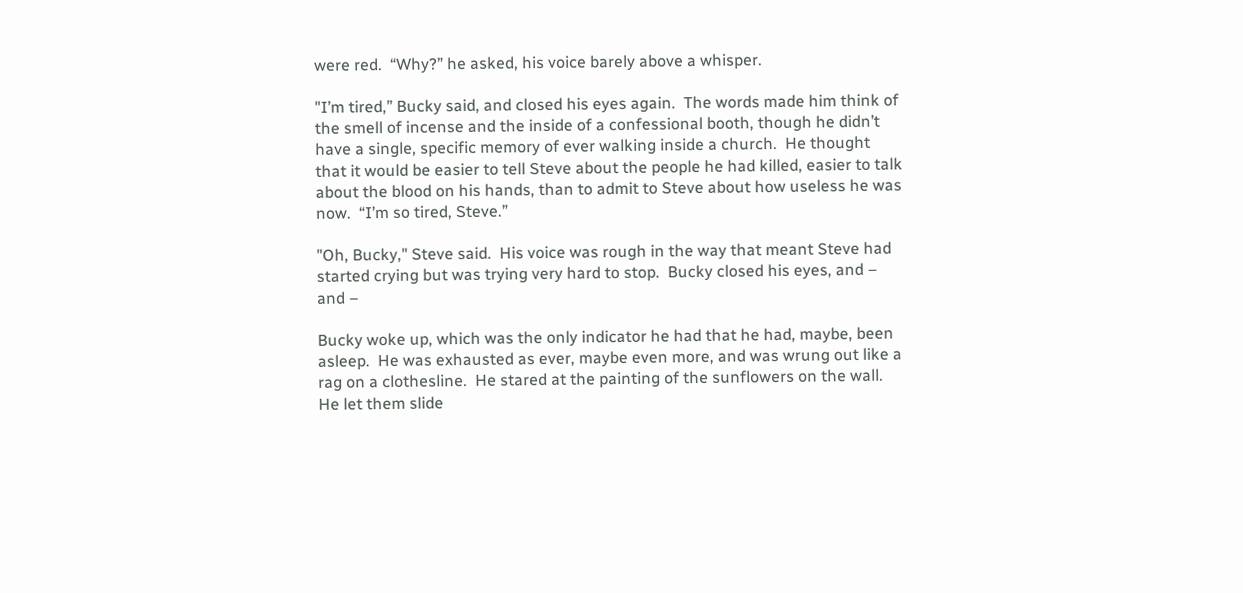were red.  “Why?” he asked, his voice barely above a whisper.

"I’m tired,” Bucky said, and closed his eyes again.  The words made him think of the smell of incense and the inside of a confessional booth, though he didn’t have a single, specific memory of ever walking inside a church.  He thought that it would be easier to tell Steve about the people he had killed, easier to talk about the blood on his hands, than to admit to Steve about how useless he was now.  “I’m so tired, Steve.”

"Oh, Bucky," Steve said.  His voice was rough in the way that meant Steve had started crying but was trying very hard to stop.  Bucky closed his eyes, and – and –

Bucky woke up, which was the only indicator he had that he had, maybe, been asleep.  He was exhausted as ever, maybe even more, and was wrung out like a rag on a clothesline.  He stared at the painting of the sunflowers on the wall.  He let them slide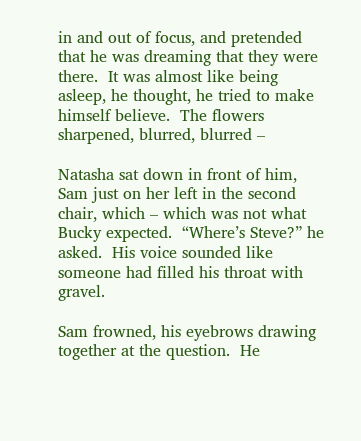in and out of focus, and pretended that he was dreaming that they were there.  It was almost like being asleep, he thought, he tried to make himself believe.  The flowers sharpened, blurred, blurred –

Natasha sat down in front of him, Sam just on her left in the second chair, which – which was not what Bucky expected.  “Where’s Steve?” he asked.  His voice sounded like someone had filled his throat with gravel.

Sam frowned, his eyebrows drawing together at the question.  He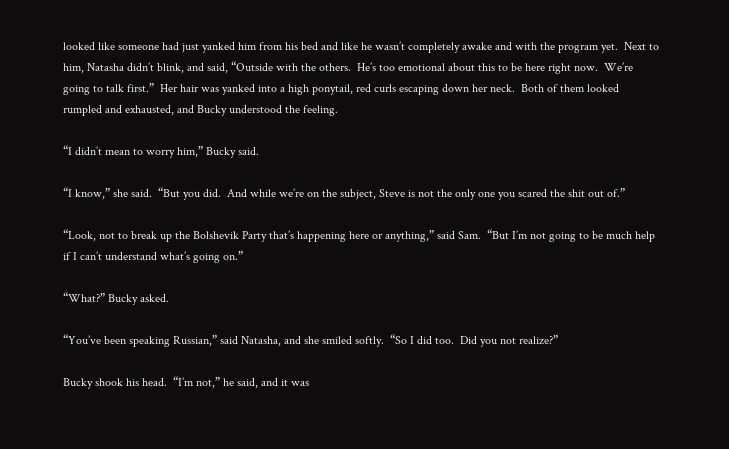looked like someone had just yanked him from his bed and like he wasn’t completely awake and with the program yet.  Next to him, Natasha didn’t blink, and said, “Outside with the others.  He’s too emotional about this to be here right now.  We’re going to talk first.”  Her hair was yanked into a high ponytail, red curls escaping down her neck.  Both of them looked rumpled and exhausted, and Bucky understood the feeling.

“I didn’t mean to worry him,” Bucky said.

“I know,” she said.  “But you did.  And while we’re on the subject, Steve is not the only one you scared the shit out of.”

“Look, not to break up the Bolshevik Party that’s happening here or anything,” said Sam.  “But I’m not going to be much help if I can’t understand what’s going on.”

“What?” Bucky asked.

“You’ve been speaking Russian,” said Natasha, and she smiled softly.  “So I did too.  Did you not realize?”

Bucky shook his head.  “I’m not,” he said, and it was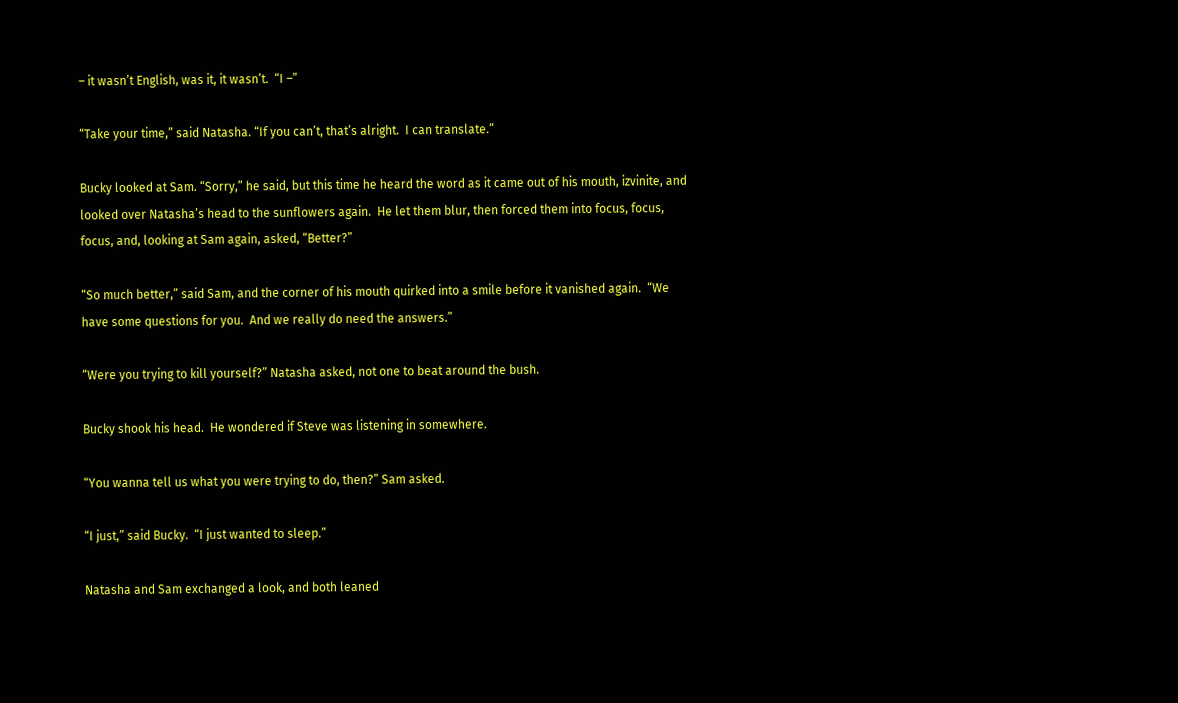– it wasn’t English, was it, it wasn’t.  “I –”

“Take your time,” said Natasha. “If you can’t, that’s alright.  I can translate.”

Bucky looked at Sam. “Sorry,” he said, but this time he heard the word as it came out of his mouth, izvinite, and looked over Natasha’s head to the sunflowers again.  He let them blur, then forced them into focus, focus, focus, and, looking at Sam again, asked, “Better?”

“So much better,” said Sam, and the corner of his mouth quirked into a smile before it vanished again.  “We have some questions for you.  And we really do need the answers.”

“Were you trying to kill yourself?” Natasha asked, not one to beat around the bush.

Bucky shook his head.  He wondered if Steve was listening in somewhere.

“You wanna tell us what you were trying to do, then?” Sam asked.

“I just,” said Bucky.  “I just wanted to sleep.”

Natasha and Sam exchanged a look, and both leaned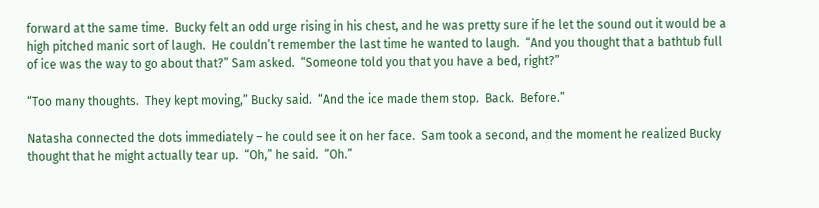forward at the same time.  Bucky felt an odd urge rising in his chest, and he was pretty sure if he let the sound out it would be a high pitched manic sort of laugh.  He couldn’t remember the last time he wanted to laugh.  “And you thought that a bathtub full of ice was the way to go about that?” Sam asked.  “Someone told you that you have a bed, right?”

“Too many thoughts.  They kept moving,” Bucky said.  “And the ice made them stop.  Back.  Before.”

Natasha connected the dots immediately – he could see it on her face.  Sam took a second, and the moment he realized Bucky thought that he might actually tear up.  “Oh,” he said.  “Oh.”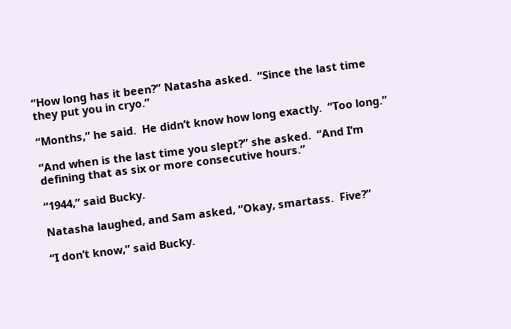“How long has it been?” Natasha asked.  “Since the last time they put you in cryo.”

“Months,” he said.  He didn’t know how long exactly.  “Too long.”

“And when is the last time you slept?” she asked.  “And I’m defining that as six or more consecutive hours.”

“1944,” said Bucky.

Natasha laughed, and Sam asked, “Okay, smartass.  Five?”

“I don’t know,” said Bucky.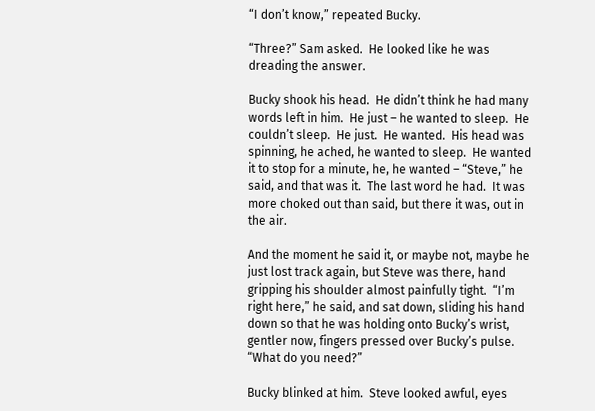“I don’t know,” repeated Bucky.

“Three?” Sam asked.  He looked like he was dreading the answer.

Bucky shook his head.  He didn’t think he had many words left in him.  He just – he wanted to sleep.  He couldn’t sleep.  He just.  He wanted.  His head was spinning, he ached, he wanted to sleep.  He wanted it to stop for a minute, he, he wanted – “Steve,” he said, and that was it.  The last word he had.  It was more choked out than said, but there it was, out in the air.

And the moment he said it, or maybe not, maybe he just lost track again, but Steve was there, hand gripping his shoulder almost painfully tight.  “I’m right here,” he said, and sat down, sliding his hand down so that he was holding onto Bucky’s wrist, gentler now, fingers pressed over Bucky’s pulse.  “What do you need?”

Bucky blinked at him.  Steve looked awful, eyes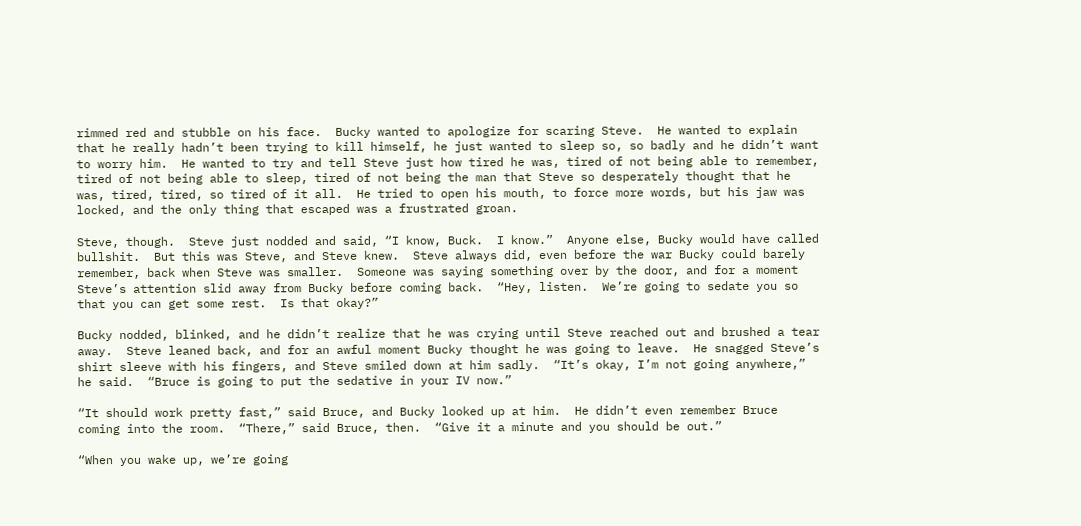rimmed red and stubble on his face.  Bucky wanted to apologize for scaring Steve.  He wanted to explain that he really hadn’t been trying to kill himself, he just wanted to sleep so, so badly and he didn’t want to worry him.  He wanted to try and tell Steve just how tired he was, tired of not being able to remember, tired of not being able to sleep, tired of not being the man that Steve so desperately thought that he was, tired, tired, so tired of it all.  He tried to open his mouth, to force more words, but his jaw was locked, and the only thing that escaped was a frustrated groan.

Steve, though.  Steve just nodded and said, “I know, Buck.  I know.”  Anyone else, Bucky would have called bullshit.  But this was Steve, and Steve knew.  Steve always did, even before the war Bucky could barely remember, back when Steve was smaller.  Someone was saying something over by the door, and for a moment Steve’s attention slid away from Bucky before coming back.  “Hey, listen.  We’re going to sedate you so that you can get some rest.  Is that okay?”

Bucky nodded, blinked, and he didn’t realize that he was crying until Steve reached out and brushed a tear away.  Steve leaned back, and for an awful moment Bucky thought he was going to leave.  He snagged Steve’s shirt sleeve with his fingers, and Steve smiled down at him sadly.  “It’s okay, I’m not going anywhere,” he said.  “Bruce is going to put the sedative in your IV now.”

“It should work pretty fast,” said Bruce, and Bucky looked up at him.  He didn’t even remember Bruce coming into the room.  “There,” said Bruce, then.  “Give it a minute and you should be out.”

“When you wake up, we’re going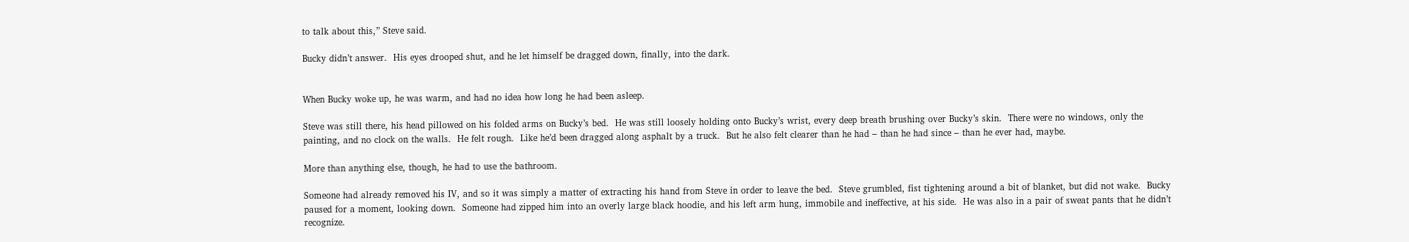to talk about this,” Steve said.

Bucky didn’t answer.  His eyes drooped shut, and he let himself be dragged down, finally, into the dark.


When Bucky woke up, he was warm, and had no idea how long he had been asleep.

Steve was still there, his head pillowed on his folded arms on Bucky’s bed.  He was still loosely holding onto Bucky’s wrist, every deep breath brushing over Bucky’s skin.  There were no windows, only the painting, and no clock on the walls.  He felt rough.  Like he’d been dragged along asphalt by a truck.  But he also felt clearer than he had – than he had since – than he ever had, maybe.

More than anything else, though, he had to use the bathroom.

Someone had already removed his IV, and so it was simply a matter of extracting his hand from Steve in order to leave the bed.  Steve grumbled, fist tightening around a bit of blanket, but did not wake.  Bucky paused for a moment, looking down.  Someone had zipped him into an overly large black hoodie, and his left arm hung, immobile and ineffective, at his side.  He was also in a pair of sweat pants that he didn’t recognize.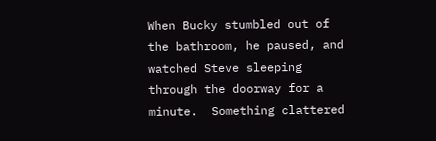When Bucky stumbled out of the bathroom, he paused, and watched Steve sleeping through the doorway for a minute.  Something clattered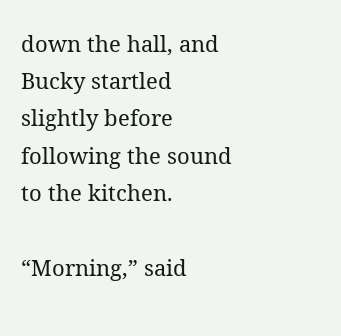down the hall, and Bucky startled slightly before following the sound to the kitchen.

“Morning,” said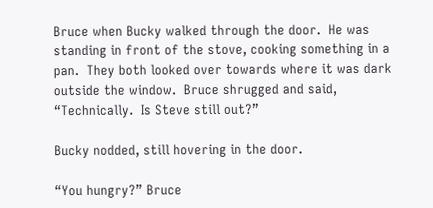Bruce when Bucky walked through the door.  He was standing in front of the stove, cooking something in a pan.  They both looked over towards where it was dark outside the window.  Bruce shrugged and said, “Technically.  Is Steve still out?”

Bucky nodded, still hovering in the door.

“You hungry?” Bruce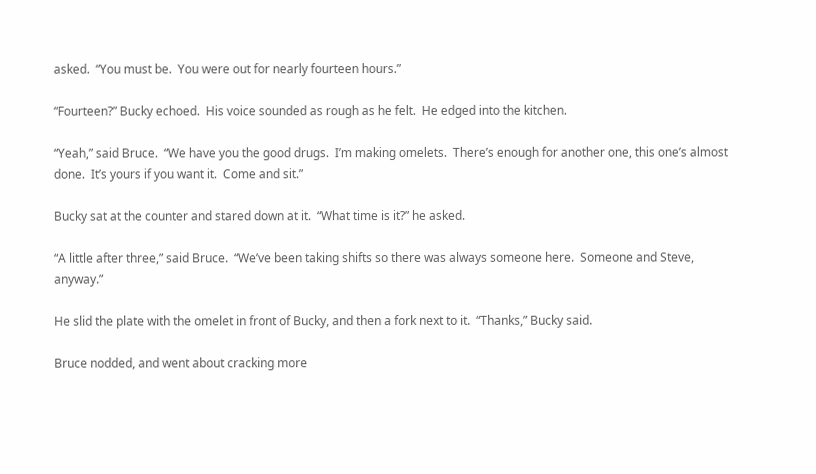asked.  “You must be.  You were out for nearly fourteen hours.”

“Fourteen?” Bucky echoed.  His voice sounded as rough as he felt.  He edged into the kitchen.

“Yeah,” said Bruce.  “We have you the good drugs.  I’m making omelets.  There’s enough for another one, this one’s almost done.  It’s yours if you want it.  Come and sit.”

Bucky sat at the counter and stared down at it.  “What time is it?” he asked.

“A little after three,” said Bruce.  “We’ve been taking shifts so there was always someone here.  Someone and Steve, anyway.”

He slid the plate with the omelet in front of Bucky, and then a fork next to it.  “Thanks,” Bucky said.

Bruce nodded, and went about cracking more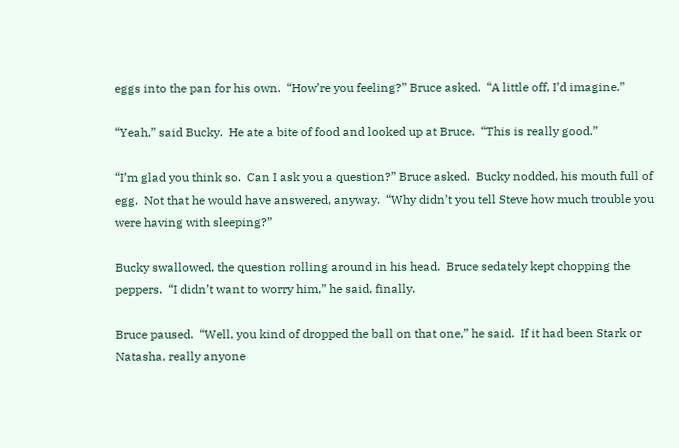eggs into the pan for his own.  “How’re you feeling?” Bruce asked.  “A little off, I’d imagine.”

“Yeah,” said Bucky.  He ate a bite of food and looked up at Bruce.  “This is really good.”

“I’m glad you think so.  Can I ask you a question?” Bruce asked.  Bucky nodded, his mouth full of egg.  Not that he would have answered, anyway.  “Why didn’t you tell Steve how much trouble you were having with sleeping?”

Bucky swallowed, the question rolling around in his head.  Bruce sedately kept chopping the peppers.  “I didn’t want to worry him,” he said, finally.

Bruce paused.  “Well, you kind of dropped the ball on that one,” he said.  If it had been Stark or Natasha, really anyone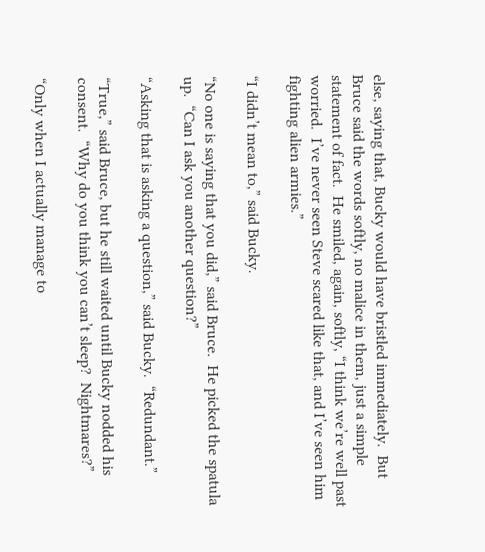else, saying that, Bucky would have bristled immediately.  But Bruce said the words softly, no malice in them, just a simple statement of fact.  He smiled, again, softly, “I think we’re well past worried.  I’ve never seen Steve scared like that, and I’ve seen him fighting alien armies.”

“I didn’t mean to,” said Bucky.

“No one is saying that you did,” said Bruce.  He picked the spatula up.  “Can I ask you another question?”

“Asking that is asking a question,” said Bucky.  “Redundant.”

“True,” said Bruce, but he still waited until Bucky nodded his consent.  “Why do you think you can’t sleep?  Nightmares?”

“Only when I actually manage to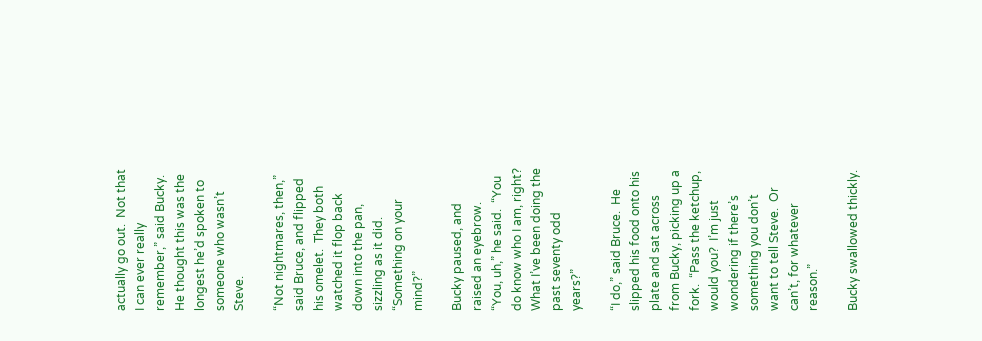actually go out.  Not that I can ever really remember,” said Bucky.  He thought this was the longest he’d spoken to someone who wasn’t Steve.

“Not nightmares, then,” said Bruce, and flipped his omelet.  They both watched it flop back down into the pan, sizzling as it did.  “Something on your mind?”

Bucky paused, and raised an eyebrow.  “You, uh,” he said.  “You do know who I am, right?  What I’ve been doing the past seventy odd years?”

“I do,” said Bruce.  He slipped his food onto his plate and sat across from Bucky, picking up a fork.  “Pass the ketchup, would you?  I’m just wondering if there’s something you don’t want to tell Steve.  Or can’t, for whatever reason.”

Bucky swallowed thickly.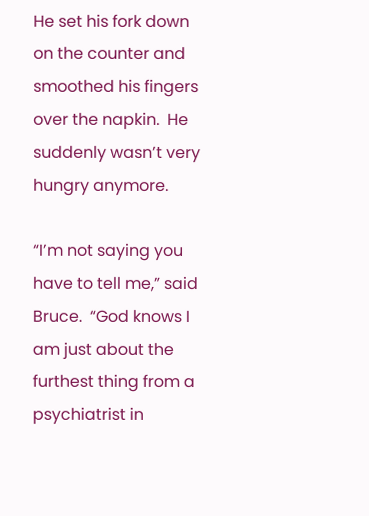He set his fork down on the counter and smoothed his fingers over the napkin.  He suddenly wasn’t very hungry anymore.

“I’m not saying you have to tell me,” said Bruce.  “God knows I am just about the furthest thing from a psychiatrist in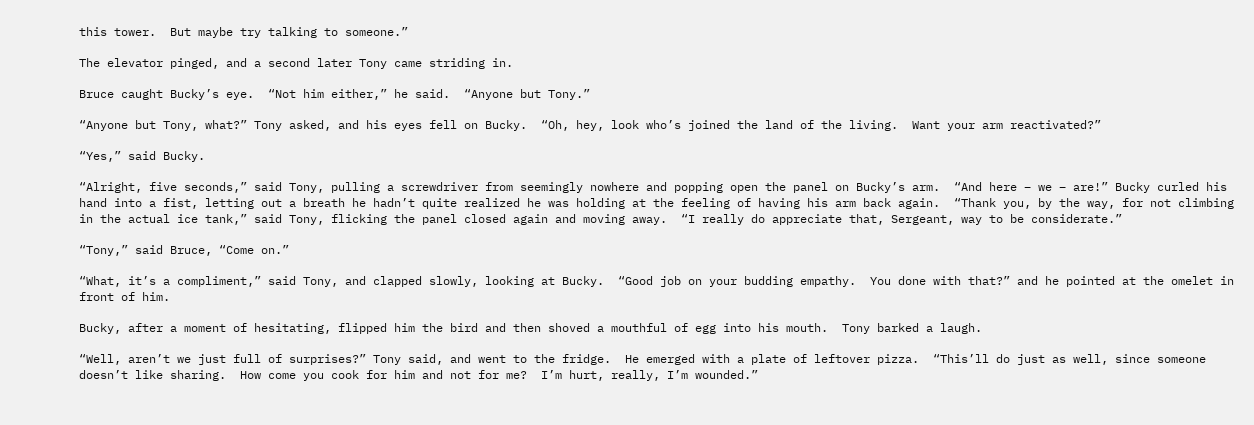this tower.  But maybe try talking to someone.”

The elevator pinged, and a second later Tony came striding in.

Bruce caught Bucky’s eye.  “Not him either,” he said.  “Anyone but Tony.”

“Anyone but Tony, what?” Tony asked, and his eyes fell on Bucky.  “Oh, hey, look who’s joined the land of the living.  Want your arm reactivated?”

“Yes,” said Bucky.

“Alright, five seconds,” said Tony, pulling a screwdriver from seemingly nowhere and popping open the panel on Bucky’s arm.  “And here – we – are!” Bucky curled his hand into a fist, letting out a breath he hadn’t quite realized he was holding at the feeling of having his arm back again.  “Thank you, by the way, for not climbing in the actual ice tank,” said Tony, flicking the panel closed again and moving away.  “I really do appreciate that, Sergeant, way to be considerate.”

“Tony,” said Bruce, “Come on.”

“What, it’s a compliment,” said Tony, and clapped slowly, looking at Bucky.  “Good job on your budding empathy.  You done with that?” and he pointed at the omelet in front of him.

Bucky, after a moment of hesitating, flipped him the bird and then shoved a mouthful of egg into his mouth.  Tony barked a laugh.

“Well, aren’t we just full of surprises?” Tony said, and went to the fridge.  He emerged with a plate of leftover pizza.  “This’ll do just as well, since someone doesn’t like sharing.  How come you cook for him and not for me?  I’m hurt, really, I’m wounded.”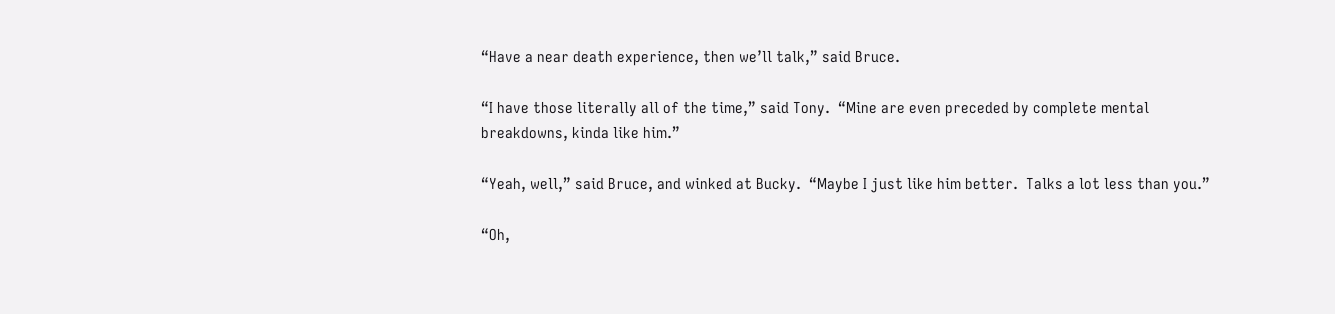“Have a near death experience, then we’ll talk,” said Bruce.

“I have those literally all of the time,” said Tony.  “Mine are even preceded by complete mental breakdowns, kinda like him.”

“Yeah, well,” said Bruce, and winked at Bucky.  “Maybe I just like him better.  Talks a lot less than you.”

“Oh,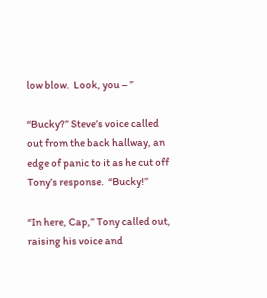low blow.  Look, you – ”

“Bucky?” Steve’s voice called out from the back hallway, an edge of panic to it as he cut off Tony’s response.  “Bucky!”

“In here, Cap,” Tony called out, raising his voice and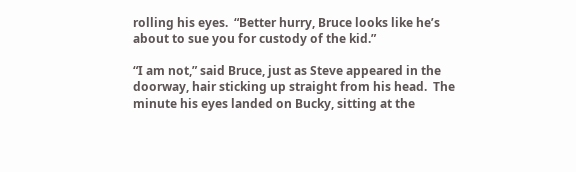rolling his eyes.  “Better hurry, Bruce looks like he’s about to sue you for custody of the kid.”

“I am not,” said Bruce, just as Steve appeared in the doorway, hair sticking up straight from his head.  The minute his eyes landed on Bucky, sitting at the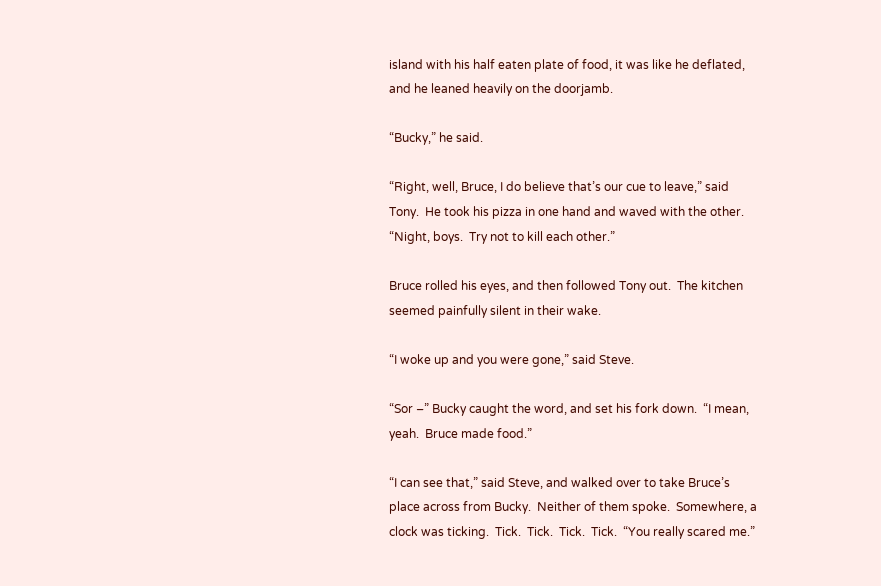island with his half eaten plate of food, it was like he deflated, and he leaned heavily on the doorjamb.

“Bucky,” he said.

“Right, well, Bruce, I do believe that’s our cue to leave,” said Tony.  He took his pizza in one hand and waved with the other.  “Night, boys.  Try not to kill each other.”

Bruce rolled his eyes, and then followed Tony out.  The kitchen seemed painfully silent in their wake.

“I woke up and you were gone,” said Steve.

“Sor –” Bucky caught the word, and set his fork down.  “I mean, yeah.  Bruce made food.”

“I can see that,” said Steve, and walked over to take Bruce’s place across from Bucky.  Neither of them spoke.  Somewhere, a clock was ticking.  Tick.  Tick.  Tick.  Tick.  “You really scared me.”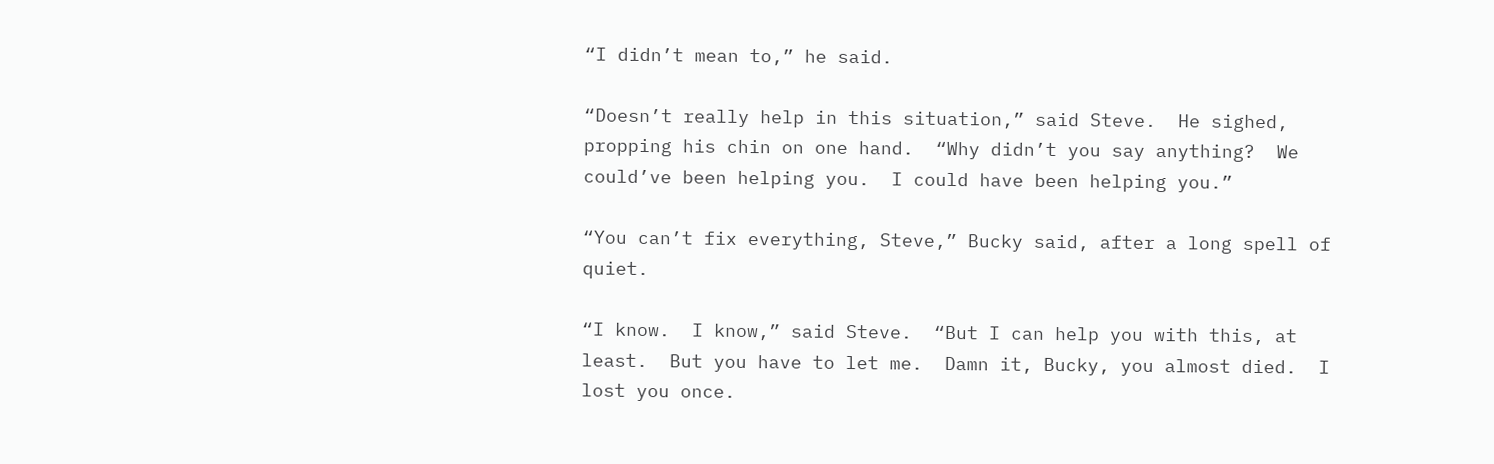“I didn’t mean to,” he said.

“Doesn’t really help in this situation,” said Steve.  He sighed, propping his chin on one hand.  “Why didn’t you say anything?  We could’ve been helping you.  I could have been helping you.”

“You can’t fix everything, Steve,” Bucky said, after a long spell of quiet.

“I know.  I know,” said Steve.  “But I can help you with this, at least.  But you have to let me.  Damn it, Bucky, you almost died.  I lost you once.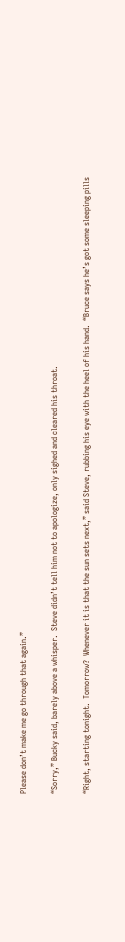Please don’t make me go through that again.”

“Sorry,” Bucky said, barely above a whisper.  Steve didn’t tell him not to apologize, only sighed and cleared his throat.

“Right, starting tonight.  Tomorrow?  Whenever it is that the sun sets next,” said Steve, rubbing his eye with the heel of his hand.  “Bruce says he’s got some sleeping pills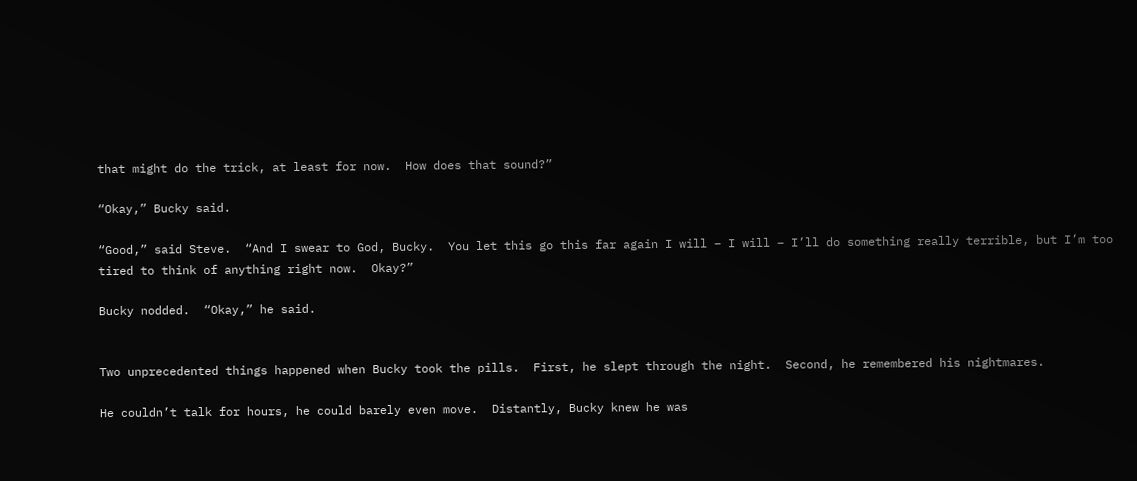that might do the trick, at least for now.  How does that sound?”

“Okay,” Bucky said.

“Good,” said Steve.  “And I swear to God, Bucky.  You let this go this far again I will – I will – I’ll do something really terrible, but I’m too tired to think of anything right now.  Okay?”

Bucky nodded.  “Okay,” he said.


Two unprecedented things happened when Bucky took the pills.  First, he slept through the night.  Second, he remembered his nightmares.

He couldn’t talk for hours, he could barely even move.  Distantly, Bucky knew he was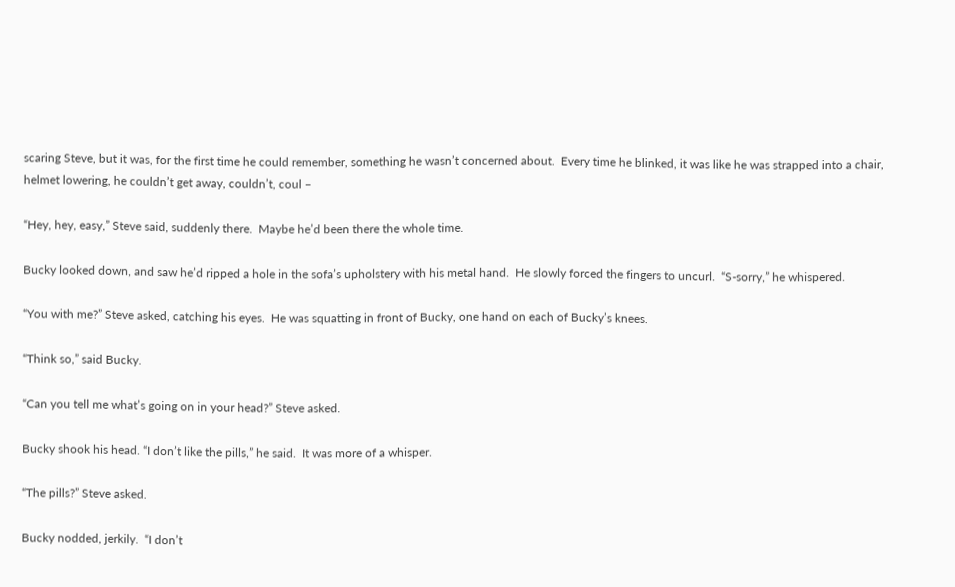scaring Steve, but it was, for the first time he could remember, something he wasn’t concerned about.  Every time he blinked, it was like he was strapped into a chair, helmet lowering, he couldn’t get away, couldn’t, coul –

“Hey, hey, easy,” Steve said, suddenly there.  Maybe he’d been there the whole time.

Bucky looked down, and saw he’d ripped a hole in the sofa’s upholstery with his metal hand.  He slowly forced the fingers to uncurl.  “S-sorry,” he whispered.

“You with me?” Steve asked, catching his eyes.  He was squatting in front of Bucky, one hand on each of Bucky’s knees.

“Think so,” said Bucky.

“Can you tell me what’s going on in your head?” Steve asked.

Bucky shook his head. “I don’t like the pills,” he said.  It was more of a whisper.

“The pills?” Steve asked.

Bucky nodded, jerkily.  “I don’t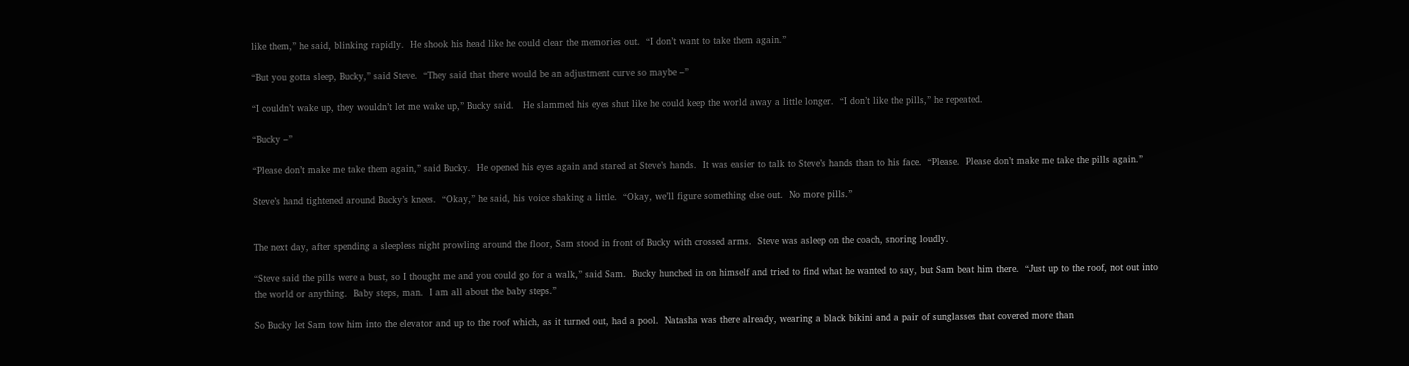like them,” he said, blinking rapidly.  He shook his head like he could clear the memories out.  “I don’t want to take them again.”

“But you gotta sleep, Bucky,” said Steve.  “They said that there would be an adjustment curve so maybe –”

“I couldn’t wake up, they wouldn’t let me wake up,” Bucky said.   He slammed his eyes shut like he could keep the world away a little longer.  “I don’t like the pills,” he repeated.

“Bucky –”

“Please don’t make me take them again,” said Bucky.  He opened his eyes again and stared at Steve’s hands.  It was easier to talk to Steve’s hands than to his face.  “Please.  Please don’t make me take the pills again.”

Steve’s hand tightened around Bucky’s knees.  “Okay,” he said, his voice shaking a little.  “Okay, we’ll figure something else out.  No more pills.”


The next day, after spending a sleepless night prowling around the floor, Sam stood in front of Bucky with crossed arms.  Steve was asleep on the coach, snoring loudly.

“Steve said the pills were a bust, so I thought me and you could go for a walk,” said Sam.  Bucky hunched in on himself and tried to find what he wanted to say, but Sam beat him there.  “Just up to the roof, not out into the world or anything.  Baby steps, man.  I am all about the baby steps.”

So Bucky let Sam tow him into the elevator and up to the roof which, as it turned out, had a pool.  Natasha was there already, wearing a black bikini and a pair of sunglasses that covered more than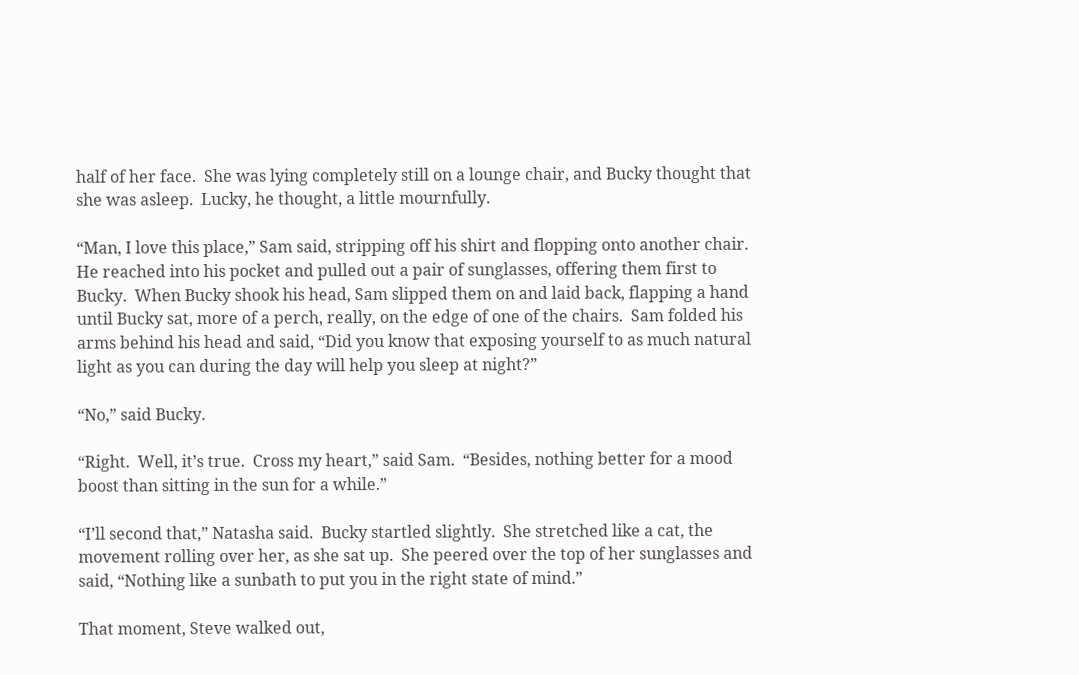half of her face.  She was lying completely still on a lounge chair, and Bucky thought that she was asleep.  Lucky, he thought, a little mournfully.

“Man, I love this place,” Sam said, stripping off his shirt and flopping onto another chair.  He reached into his pocket and pulled out a pair of sunglasses, offering them first to Bucky.  When Bucky shook his head, Sam slipped them on and laid back, flapping a hand until Bucky sat, more of a perch, really, on the edge of one of the chairs.  Sam folded his arms behind his head and said, “Did you know that exposing yourself to as much natural light as you can during the day will help you sleep at night?”

“No,” said Bucky.

“Right.  Well, it’s true.  Cross my heart,” said Sam.  “Besides, nothing better for a mood boost than sitting in the sun for a while.”

“I’ll second that,” Natasha said.  Bucky startled slightly.  She stretched like a cat, the movement rolling over her, as she sat up.  She peered over the top of her sunglasses and said, “Nothing like a sunbath to put you in the right state of mind.”

That moment, Steve walked out,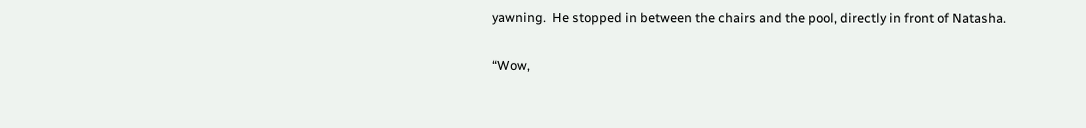yawning.  He stopped in between the chairs and the pool, directly in front of Natasha.

“Wow,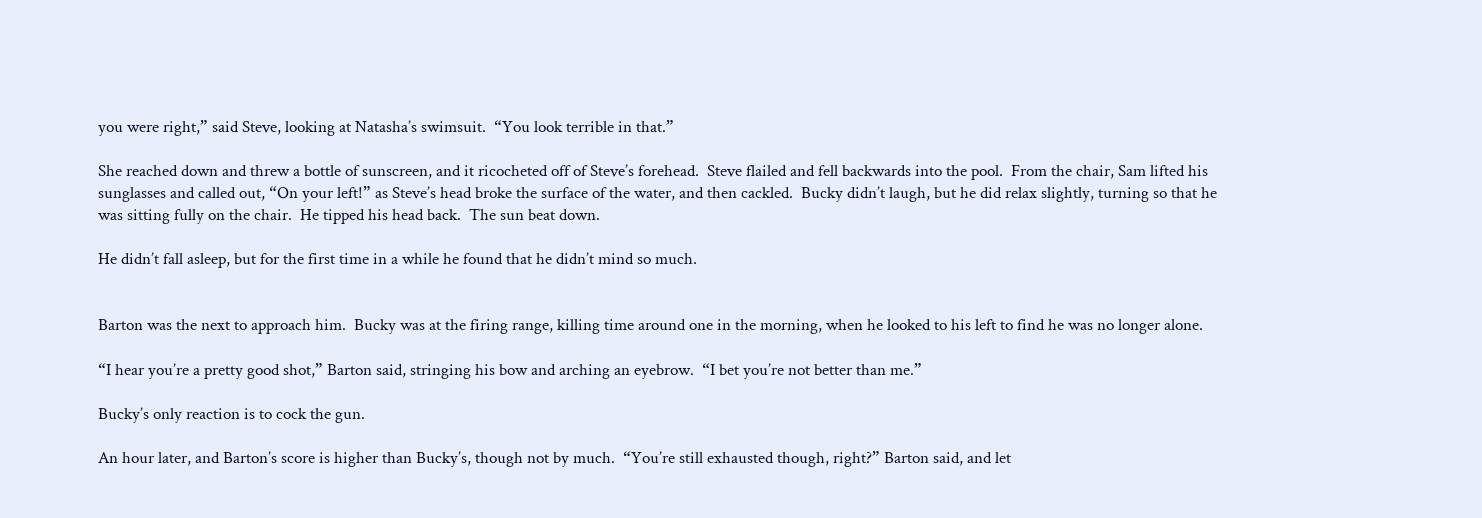you were right,” said Steve, looking at Natasha’s swimsuit.  “You look terrible in that.”

She reached down and threw a bottle of sunscreen, and it ricocheted off of Steve’s forehead.  Steve flailed and fell backwards into the pool.  From the chair, Sam lifted his sunglasses and called out, “On your left!” as Steve’s head broke the surface of the water, and then cackled.  Bucky didn’t laugh, but he did relax slightly, turning so that he was sitting fully on the chair.  He tipped his head back.  The sun beat down.

He didn’t fall asleep, but for the first time in a while he found that he didn’t mind so much.


Barton was the next to approach him.  Bucky was at the firing range, killing time around one in the morning, when he looked to his left to find he was no longer alone.

“I hear you’re a pretty good shot,” Barton said, stringing his bow and arching an eyebrow.  “I bet you’re not better than me.”

Bucky’s only reaction is to cock the gun.

An hour later, and Barton’s score is higher than Bucky’s, though not by much.  “You’re still exhausted though, right?” Barton said, and let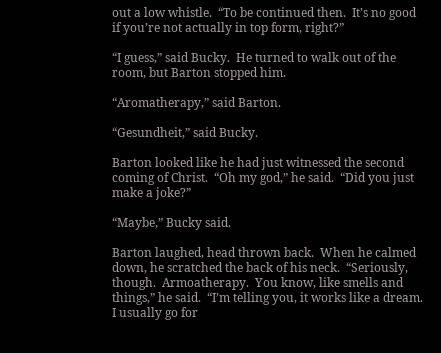out a low whistle.  “To be continued then.  It’s no good if you’re not actually in top form, right?”

“I guess,” said Bucky.  He turned to walk out of the room, but Barton stopped him.

“Aromatherapy,” said Barton.

“Gesundheit,” said Bucky.

Barton looked like he had just witnessed the second coming of Christ.  “Oh my god,” he said.  “Did you just make a joke?”

“Maybe,” Bucky said.

Barton laughed, head thrown back.  When he calmed down, he scratched the back of his neck.  “Seriously, though.  Armoatherapy.  You know, like smells and things,” he said.  “I’m telling you, it works like a dream.  I usually go for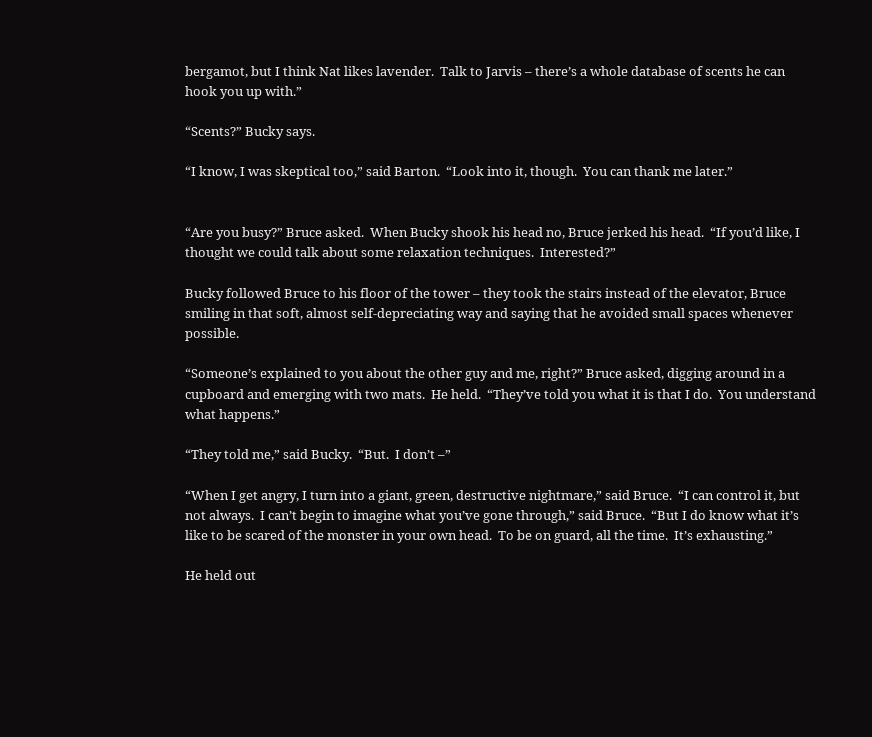bergamot, but I think Nat likes lavender.  Talk to Jarvis – there’s a whole database of scents he can hook you up with.”

“Scents?” Bucky says.

“I know, I was skeptical too,” said Barton.  “Look into it, though.  You can thank me later.”


“Are you busy?” Bruce asked.  When Bucky shook his head no, Bruce jerked his head.  “If you’d like, I thought we could talk about some relaxation techniques.  Interested?”

Bucky followed Bruce to his floor of the tower – they took the stairs instead of the elevator, Bruce smiling in that soft, almost self-depreciating way and saying that he avoided small spaces whenever possible.

“Someone’s explained to you about the other guy and me, right?” Bruce asked, digging around in a cupboard and emerging with two mats.  He held.  “They’ve told you what it is that I do.  You understand what happens.”

“They told me,” said Bucky.  “But.  I don’t –”

“When I get angry, I turn into a giant, green, destructive nightmare,” said Bruce.  “I can control it, but not always.  I can’t begin to imagine what you’ve gone through,” said Bruce.  “But I do know what it’s like to be scared of the monster in your own head.  To be on guard, all the time.  It’s exhausting.”

He held out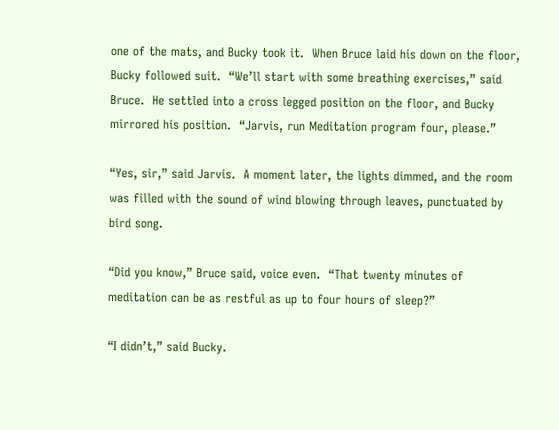one of the mats, and Bucky took it.  When Bruce laid his down on the floor, Bucky followed suit.  “We’ll start with some breathing exercises,” said Bruce.  He settled into a cross legged position on the floor, and Bucky mirrored his position.  “Jarvis, run Meditation program four, please.”

“Yes, sir,” said Jarvis.  A moment later, the lights dimmed, and the room was filled with the sound of wind blowing through leaves, punctuated by bird song.

“Did you know,” Bruce said, voice even.  “That twenty minutes of meditation can be as restful as up to four hours of sleep?”

“I didn’t,” said Bucky.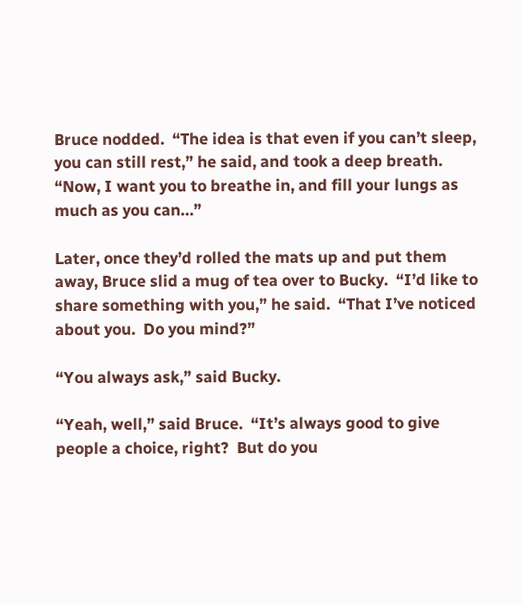Bruce nodded.  “The idea is that even if you can’t sleep, you can still rest,” he said, and took a deep breath.  “Now, I want you to breathe in, and fill your lungs as much as you can…”

Later, once they’d rolled the mats up and put them away, Bruce slid a mug of tea over to Bucky.  “I’d like to share something with you,” he said.  “That I’ve noticed about you.  Do you mind?”

“You always ask,” said Bucky.

“Yeah, well,” said Bruce.  “It’s always good to give people a choice, right?  But do you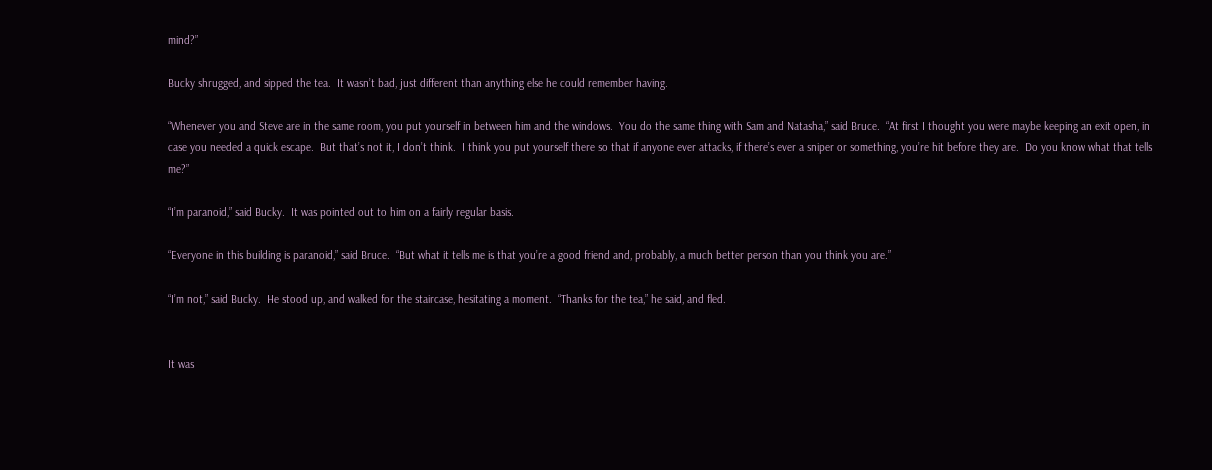mind?”

Bucky shrugged, and sipped the tea.  It wasn’t bad, just different than anything else he could remember having.

“Whenever you and Steve are in the same room, you put yourself in between him and the windows.  You do the same thing with Sam and Natasha,” said Bruce.  “At first I thought you were maybe keeping an exit open, in case you needed a quick escape.  But that’s not it, I don’t think.  I think you put yourself there so that if anyone ever attacks, if there’s ever a sniper or something, you’re hit before they are.  Do you know what that tells me?”

“I’m paranoid,” said Bucky.  It was pointed out to him on a fairly regular basis.

“Everyone in this building is paranoid,” said Bruce.  “But what it tells me is that you’re a good friend and, probably, a much better person than you think you are.”

“I’m not,” said Bucky.  He stood up, and walked for the staircase, hesitating a moment.  “Thanks for the tea,” he said, and fled.


It was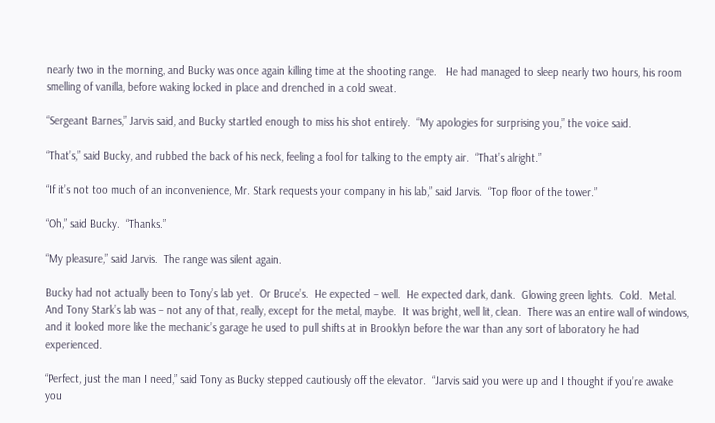nearly two in the morning, and Bucky was once again killing time at the shooting range.   He had managed to sleep nearly two hours, his room smelling of vanilla, before waking locked in place and drenched in a cold sweat.

“Sergeant Barnes,” Jarvis said, and Bucky startled enough to miss his shot entirely.  “My apologies for surprising you,” the voice said.

“That’s,” said Bucky, and rubbed the back of his neck, feeling a fool for talking to the empty air.  “That’s alright.”

“If it’s not too much of an inconvenience, Mr. Stark requests your company in his lab,” said Jarvis.  “Top floor of the tower.”

“Oh,” said Bucky.  “Thanks.”

“My pleasure,” said Jarvis.  The range was silent again.

Bucky had not actually been to Tony’s lab yet.  Or Bruce’s.  He expected – well.  He expected dark, dank.  Glowing green lights.  Cold.  Metal.  And Tony Stark’s lab was – not any of that, really, except for the metal, maybe.  It was bright, well lit, clean.  There was an entire wall of windows, and it looked more like the mechanic’s garage he used to pull shifts at in Brooklyn before the war than any sort of laboratory he had experienced.

“Perfect, just the man I need,” said Tony as Bucky stepped cautiously off the elevator.  “Jarvis said you were up and I thought if you’re awake you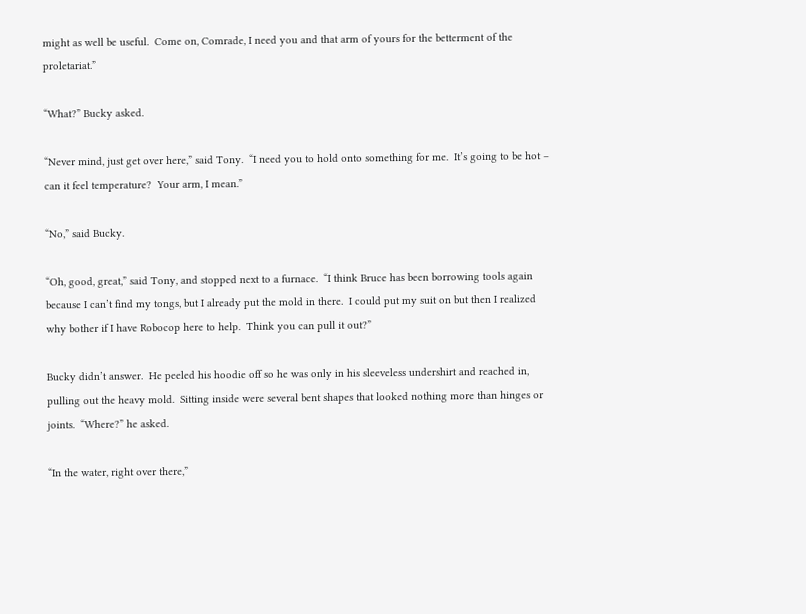might as well be useful.  Come on, Comrade, I need you and that arm of yours for the betterment of the proletariat.”

“What?” Bucky asked.

“Never mind, just get over here,” said Tony.  “I need you to hold onto something for me.  It’s going to be hot – can it feel temperature?  Your arm, I mean.”

“No,” said Bucky.

“Oh, good, great,” said Tony, and stopped next to a furnace.  “I think Bruce has been borrowing tools again because I can’t find my tongs, but I already put the mold in there.  I could put my suit on but then I realized why bother if I have Robocop here to help.  Think you can pull it out?”

Bucky didn’t answer.  He peeled his hoodie off so he was only in his sleeveless undershirt and reached in, pulling out the heavy mold.  Sitting inside were several bent shapes that looked nothing more than hinges or joints.  “Where?” he asked.

“In the water, right over there,”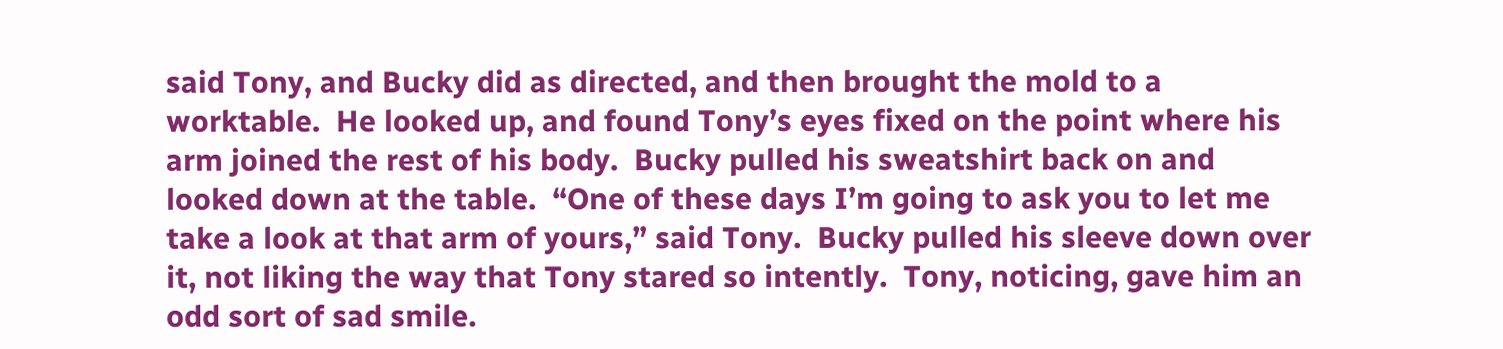said Tony, and Bucky did as directed, and then brought the mold to a worktable.  He looked up, and found Tony’s eyes fixed on the point where his arm joined the rest of his body.  Bucky pulled his sweatshirt back on and looked down at the table.  “One of these days I’m going to ask you to let me take a look at that arm of yours,” said Tony.  Bucky pulled his sleeve down over it, not liking the way that Tony stared so intently.  Tony, noticing, gave him an odd sort of sad smile.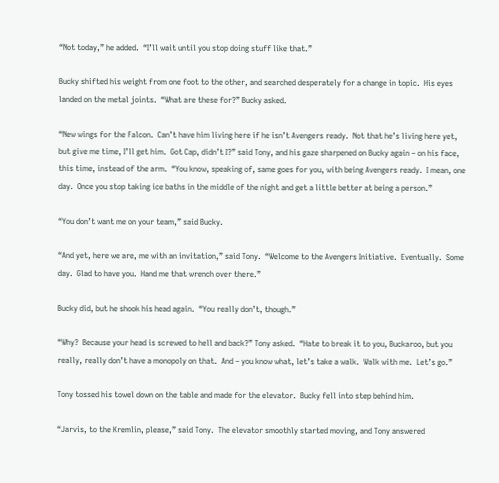“Not today,” he added.  “I’ll wait until you stop doing stuff like that.”

Bucky shifted his weight from one foot to the other, and searched desperately for a change in topic.  His eyes landed on the metal joints.  “What are these for?” Bucky asked.

“New wings for the Falcon.  Can’t have him living here if he isn’t Avengers ready.  Not that he’s living here yet, but give me time, I’ll get him.  Got Cap, didn’t I?” said Tony, and his gaze sharpened on Bucky again – on his face, this time, instead of the arm.  “You know, speaking of, same goes for you, with being Avengers ready.  I mean, one day.  Once you stop taking ice baths in the middle of the night and get a little better at being a person.”

“You don’t want me on your team,” said Bucky.

“And yet, here we are, me with an invitation,” said Tony.  “Welcome to the Avengers Initiative.  Eventually.  Some day.  Glad to have you.  Hand me that wrench over there.”

Bucky did, but he shook his head again.  “You really don’t, though.”

“Why?  Because your head is screwed to hell and back?” Tony asked.  “Hate to break it to you, Buckaroo, but you really, really don’t have a monopoly on that.  And – you know what, let’s take a walk.  Walk with me.  Let’s go.”

Tony tossed his towel down on the table and made for the elevator.  Bucky fell into step behind him.

“Jarvis, to the Kremlin, please,” said Tony.  The elevator smoothly started moving, and Tony answered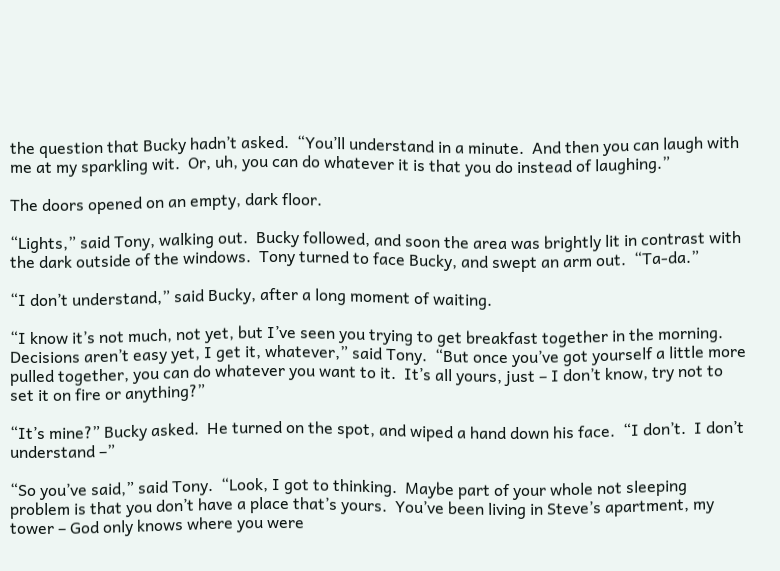the question that Bucky hadn’t asked.  “You’ll understand in a minute.  And then you can laugh with me at my sparkling wit.  Or, uh, you can do whatever it is that you do instead of laughing.”

The doors opened on an empty, dark floor.

“Lights,” said Tony, walking out.  Bucky followed, and soon the area was brightly lit in contrast with the dark outside of the windows.  Tony turned to face Bucky, and swept an arm out.  “Ta-da.”

“I don’t understand,” said Bucky, after a long moment of waiting.

“I know it’s not much, not yet, but I’ve seen you trying to get breakfast together in the morning.  Decisions aren’t easy yet, I get it, whatever,” said Tony.  “But once you’ve got yourself a little more pulled together, you can do whatever you want to it.  It’s all yours, just – I don’t know, try not to set it on fire or anything?”

“It’s mine?” Bucky asked.  He turned on the spot, and wiped a hand down his face.  “I don’t.  I don’t understand –”

“So you’ve said,” said Tony.  “Look, I got to thinking.  Maybe part of your whole not sleeping problem is that you don’t have a place that’s yours.  You’ve been living in Steve’s apartment, my tower – God only knows where you were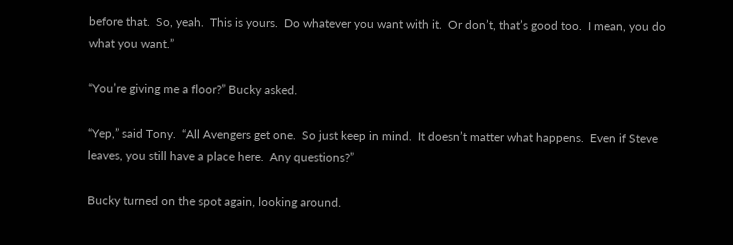before that.  So, yeah.  This is yours.  Do whatever you want with it.  Or don’t, that’s good too.  I mean, you do what you want.”

“You’re giving me a floor?” Bucky asked.

“Yep,” said Tony.  “All Avengers get one.  So just keep in mind.  It doesn’t matter what happens.  Even if Steve leaves, you still have a place here.  Any questions?”

Bucky turned on the spot again, looking around.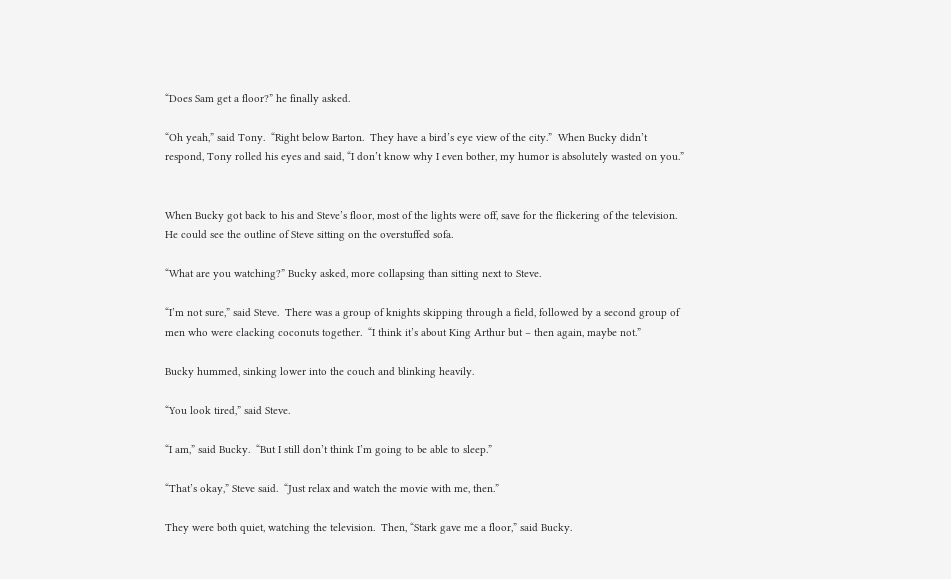“Does Sam get a floor?” he finally asked.

“Oh yeah,” said Tony.  “Right below Barton.  They have a bird’s eye view of the city.”  When Bucky didn’t respond, Tony rolled his eyes and said, “I don’t know why I even bother, my humor is absolutely wasted on you.”


When Bucky got back to his and Steve’s floor, most of the lights were off, save for the flickering of the television.  He could see the outline of Steve sitting on the overstuffed sofa.

“What are you watching?” Bucky asked, more collapsing than sitting next to Steve.

“I’m not sure,” said Steve.  There was a group of knights skipping through a field, followed by a second group of men who were clacking coconuts together.  “I think it’s about King Arthur but – then again, maybe not.”

Bucky hummed, sinking lower into the couch and blinking heavily.

“You look tired,” said Steve.

“I am,” said Bucky.  “But I still don’t think I’m going to be able to sleep.”

“That’s okay,” Steve said.  “Just relax and watch the movie with me, then.”

They were both quiet, watching the television.  Then, “Stark gave me a floor,” said Bucky.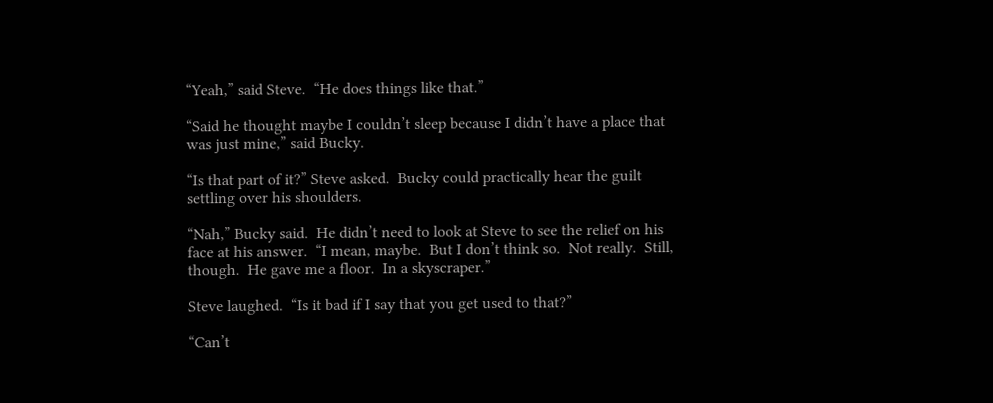“Yeah,” said Steve.  “He does things like that.”

“Said he thought maybe I couldn’t sleep because I didn’t have a place that was just mine,” said Bucky.

“Is that part of it?” Steve asked.  Bucky could practically hear the guilt settling over his shoulders.

“Nah,” Bucky said.  He didn’t need to look at Steve to see the relief on his face at his answer.  “I mean, maybe.  But I don’t think so.  Not really.  Still, though.  He gave me a floor.  In a skyscraper.”

Steve laughed.  “Is it bad if I say that you get used to that?”

“Can’t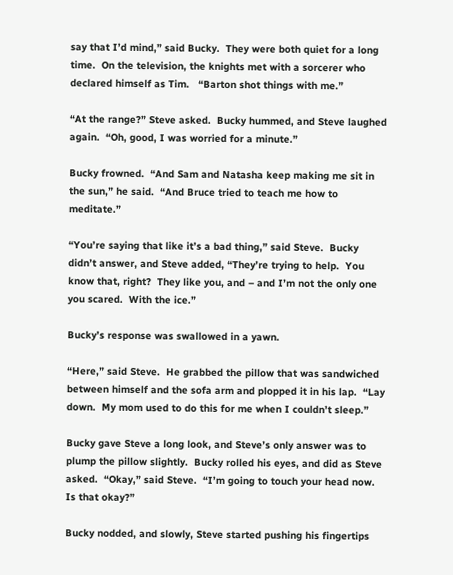say that I’d mind,” said Bucky.  They were both quiet for a long time.  On the television, the knights met with a sorcerer who declared himself as Tim.   “Barton shot things with me.”

“At the range?” Steve asked.  Bucky hummed, and Steve laughed again.  “Oh, good, I was worried for a minute.”

Bucky frowned.  “And Sam and Natasha keep making me sit in the sun,” he said.  “And Bruce tried to teach me how to meditate.”

“You’re saying that like it’s a bad thing,” said Steve.  Bucky didn’t answer, and Steve added, “They’re trying to help.  You know that, right?  They like you, and – and I’m not the only one you scared.  With the ice.”

Bucky’s response was swallowed in a yawn.

“Here,” said Steve.  He grabbed the pillow that was sandwiched between himself and the sofa arm and plopped it in his lap.  “Lay down.  My mom used to do this for me when I couldn’t sleep.”

Bucky gave Steve a long look, and Steve’s only answer was to plump the pillow slightly.  Bucky rolled his eyes, and did as Steve asked.  “Okay,” said Steve.  “I’m going to touch your head now.  Is that okay?”

Bucky nodded, and slowly, Steve started pushing his fingertips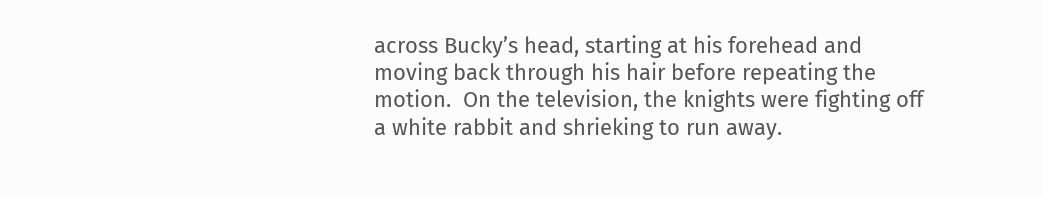across Bucky’s head, starting at his forehead and moving back through his hair before repeating the motion.  On the television, the knights were fighting off a white rabbit and shrieking to run away.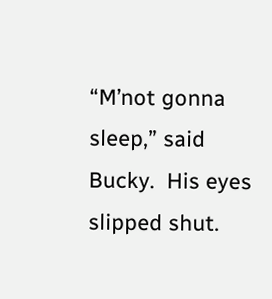“M’not gonna sleep,” said Bucky.  His eyes slipped shut.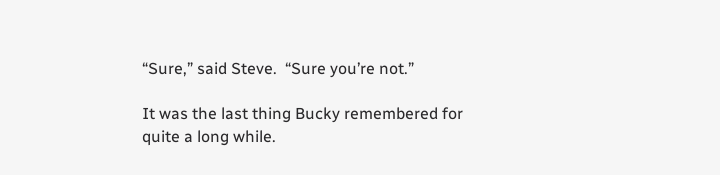“Sure,” said Steve.  “Sure you’re not.”

It was the last thing Bucky remembered for quite a long while.